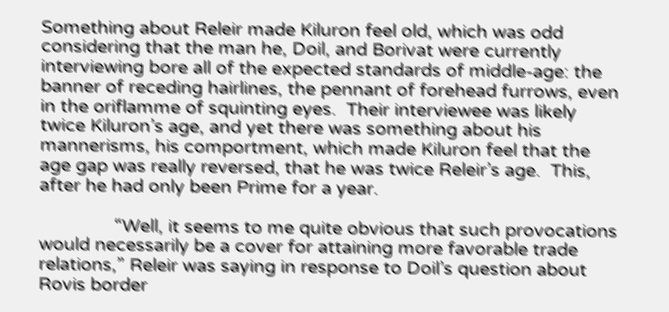Something about Releir made Kiluron feel old, which was odd considering that the man he, Doil, and Borivat were currently interviewing bore all of the expected standards of middle-age: the banner of receding hairlines, the pennant of forehead furrows, even in the oriflamme of squinting eyes.  Their interviewee was likely twice Kiluron’s age, and yet there was something about his mannerisms, his comportment, which made Kiluron feel that the age gap was really reversed, that he was twice Releir’s age.  This, after he had only been Prime for a year.

               “Well, it seems to me quite obvious that such provocations would necessarily be a cover for attaining more favorable trade relations,” Releir was saying in response to Doil’s question about Rovis border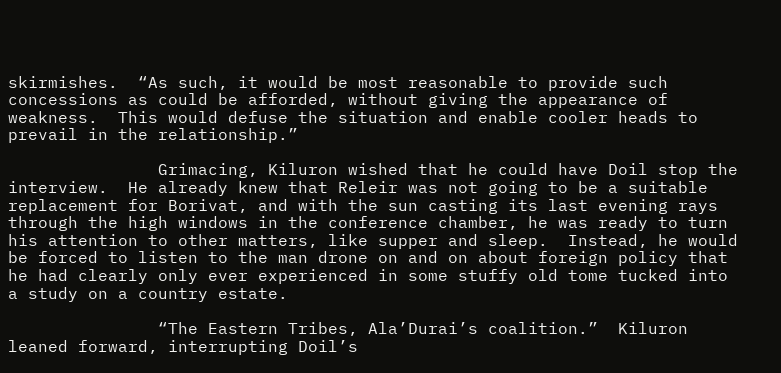skirmishes.  “As such, it would be most reasonable to provide such concessions as could be afforded, without giving the appearance of weakness.  This would defuse the situation and enable cooler heads to prevail in the relationship.”

               Grimacing, Kiluron wished that he could have Doil stop the interview.  He already knew that Releir was not going to be a suitable replacement for Borivat, and with the sun casting its last evening rays through the high windows in the conference chamber, he was ready to turn his attention to other matters, like supper and sleep.  Instead, he would be forced to listen to the man drone on and on about foreign policy that he had clearly only ever experienced in some stuffy old tome tucked into a study on a country estate.

               “The Eastern Tribes, Ala’Durai’s coalition.”  Kiluron leaned forward, interrupting Doil’s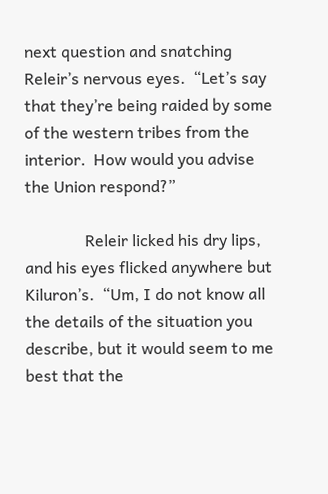next question and snatching Releir’s nervous eyes.  “Let’s say that they’re being raided by some of the western tribes from the interior.  How would you advise the Union respond?”

               Releir licked his dry lips, and his eyes flicked anywhere but Kiluron’s.  “Um, I do not know all the details of the situation you describe, but it would seem to me best that the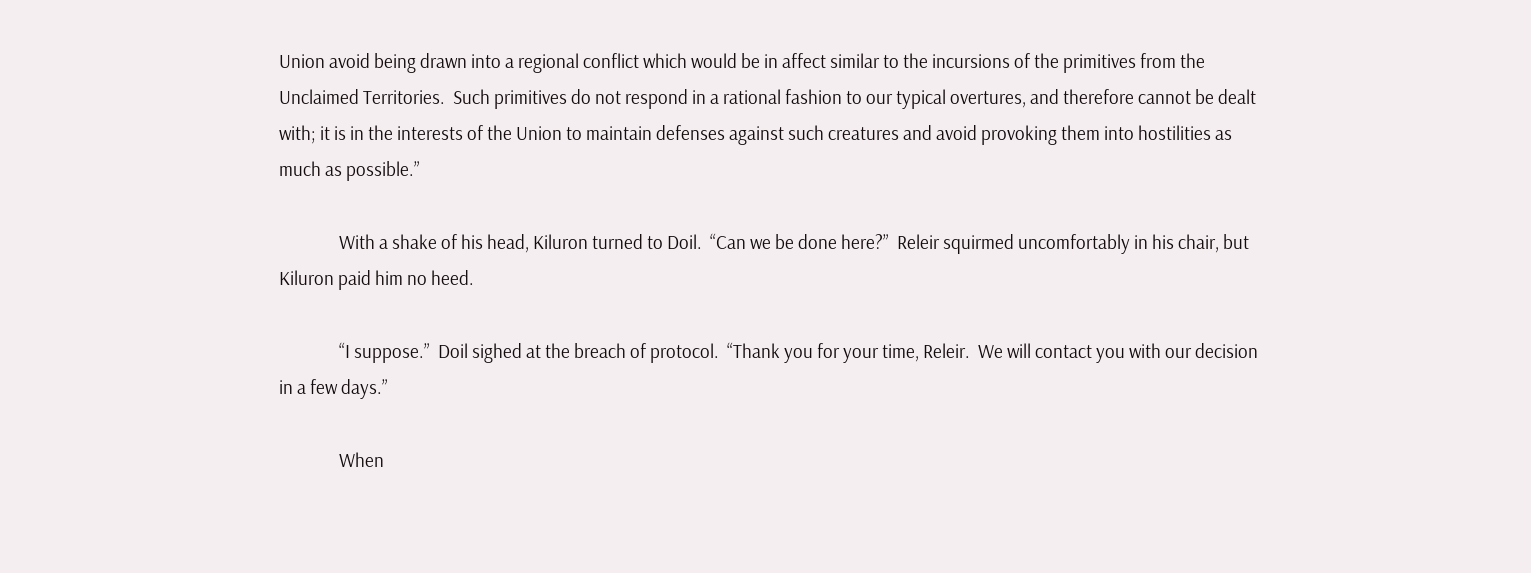Union avoid being drawn into a regional conflict which would be in affect similar to the incursions of the primitives from the Unclaimed Territories.  Such primitives do not respond in a rational fashion to our typical overtures, and therefore cannot be dealt with; it is in the interests of the Union to maintain defenses against such creatures and avoid provoking them into hostilities as much as possible.”

               With a shake of his head, Kiluron turned to Doil.  “Can we be done here?”  Releir squirmed uncomfortably in his chair, but Kiluron paid him no heed.

               “I suppose.”  Doil sighed at the breach of protocol.  “Thank you for your time, Releir.  We will contact you with our decision in a few days.”

               When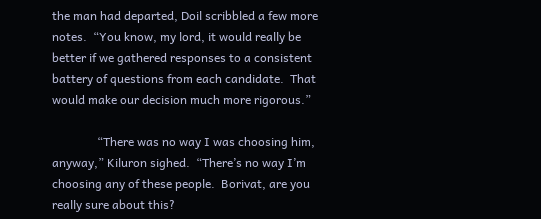the man had departed, Doil scribbled a few more notes.  “You know, my lord, it would really be better if we gathered responses to a consistent battery of questions from each candidate.  That would make our decision much more rigorous.”

               “There was no way I was choosing him, anyway,” Kiluron sighed.  “There’s no way I’m choosing any of these people.  Borivat, are you really sure about this?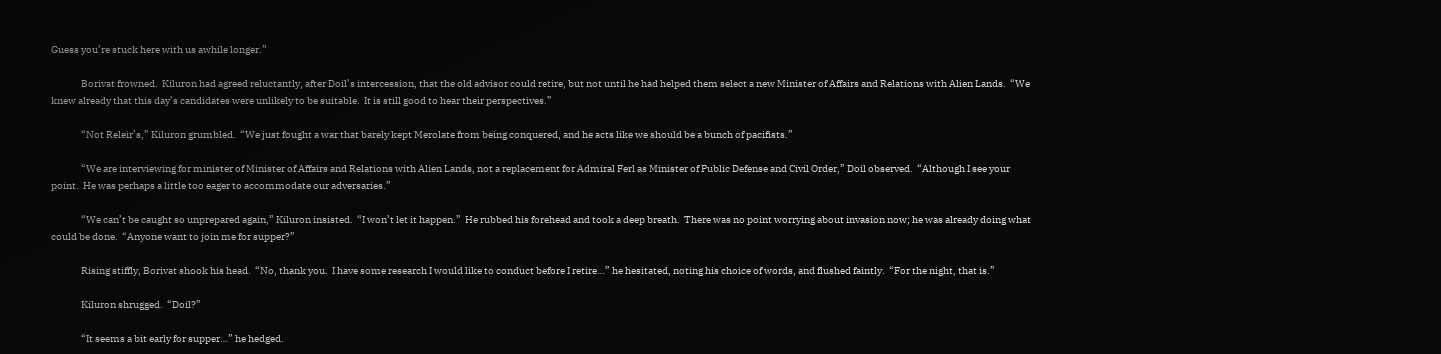Guess you’re stuck here with us awhile longer.”

               Borivat frowned.  Kiluron had agreed reluctantly, after Doil’s intercession, that the old advisor could retire, but not until he had helped them select a new Minister of Affairs and Relations with Alien Lands.  “We knew already that this day’s candidates were unlikely to be suitable.  It is still good to hear their perspectives.”

               “Not Releir’s,” Kiluron grumbled.  “We just fought a war that barely kept Merolate from being conquered, and he acts like we should be a bunch of pacifists.”

               “We are interviewing for minister of Minister of Affairs and Relations with Alien Lands, not a replacement for Admiral Ferl as Minister of Public Defense and Civil Order,” Doil observed.  “Although I see your point.  He was perhaps a little too eager to accommodate our adversaries.”

               “We can’t be caught so unprepared again,” Kiluron insisted.  “I won’t let it happen.”  He rubbed his forehead and took a deep breath.  There was no point worrying about invasion now; he was already doing what could be done.  “Anyone want to join me for supper?”

               Rising stiffly, Borivat shook his head.  “No, thank you.  I have some research I would like to conduct before I retire…” he hesitated, noting his choice of words, and flushed faintly.  “For the night, that is.”

               Kiluron shrugged.  “Doil?”

               “It seems a bit early for supper…” he hedged.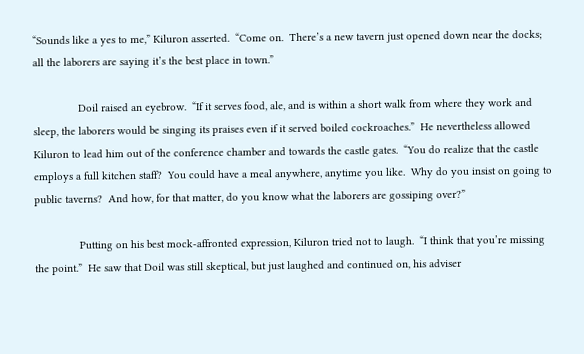“Sounds like a yes to me,” Kiluron asserted.  “Come on.  There’s a new tavern just opened down near the docks; all the laborers are saying it’s the best place in town.”

               Doil raised an eyebrow.  “If it serves food, ale, and is within a short walk from where they work and sleep, the laborers would be singing its praises even if it served boiled cockroaches.”  He nevertheless allowed Kiluron to lead him out of the conference chamber and towards the castle gates.  “You do realize that the castle employs a full kitchen staff?  You could have a meal anywhere, anytime you like.  Why do you insist on going to public taverns?  And how, for that matter, do you know what the laborers are gossiping over?”

               Putting on his best mock-affronted expression, Kiluron tried not to laugh.  “I think that you’re missing the point.”  He saw that Doil was still skeptical, but just laughed and continued on, his adviser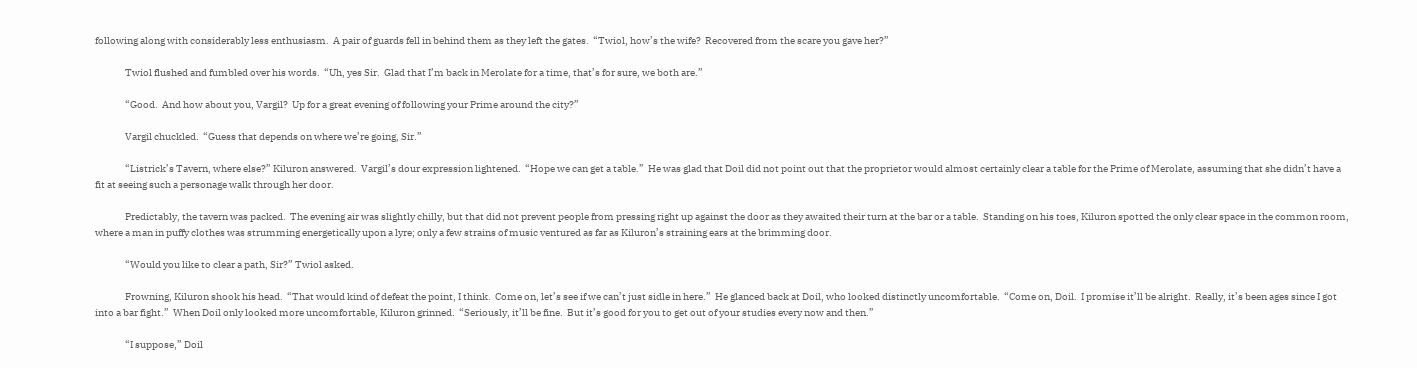following along with considerably less enthusiasm.  A pair of guards fell in behind them as they left the gates.  “Twiol, how’s the wife?  Recovered from the scare you gave her?”

               Twiol flushed and fumbled over his words.  “Uh, yes Sir.  Glad that I’m back in Merolate for a time, that’s for sure, we both are.”

               “Good.  And how about you, Vargil?  Up for a great evening of following your Prime around the city?”

               Vargil chuckled.  “Guess that depends on where we’re going, Sir.”

               “Listrick’s Tavern, where else?” Kiluron answered.  Vargil’s dour expression lightened.  “Hope we can get a table.”  He was glad that Doil did not point out that the proprietor would almost certainly clear a table for the Prime of Merolate, assuming that she didn’t have a fit at seeing such a personage walk through her door.

               Predictably, the tavern was packed.  The evening air was slightly chilly, but that did not prevent people from pressing right up against the door as they awaited their turn at the bar or a table.  Standing on his toes, Kiluron spotted the only clear space in the common room, where a man in puffy clothes was strumming energetically upon a lyre; only a few strains of music ventured as far as Kiluron’s straining ears at the brimming door.

               “Would you like to clear a path, Sir?” Twiol asked.

               Frowning, Kiluron shook his head.  “That would kind of defeat the point, I think.  Come on, let’s see if we can’t just sidle in here.”  He glanced back at Doil, who looked distinctly uncomfortable.  “Come on, Doil.  I promise it’ll be alright.  Really, it’s been ages since I got into a bar fight.”  When Doil only looked more uncomfortable, Kiluron grinned.  “Seriously, it’ll be fine.  But it’s good for you to get out of your studies every now and then.”

               “I suppose,” Doil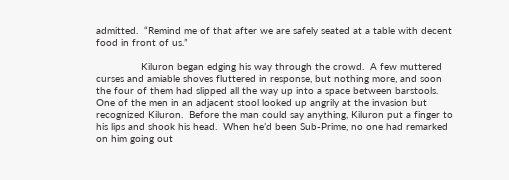admitted.  “Remind me of that after we are safely seated at a table with decent food in front of us.”

               Kiluron began edging his way through the crowd.  A few muttered curses and amiable shoves fluttered in response, but nothing more, and soon the four of them had slipped all the way up into a space between barstools.  One of the men in an adjacent stool looked up angrily at the invasion but recognized Kiluron.  Before the man could say anything, Kiluron put a finger to his lips and shook his head.  When he’d been Sub-Prime, no one had remarked on him going out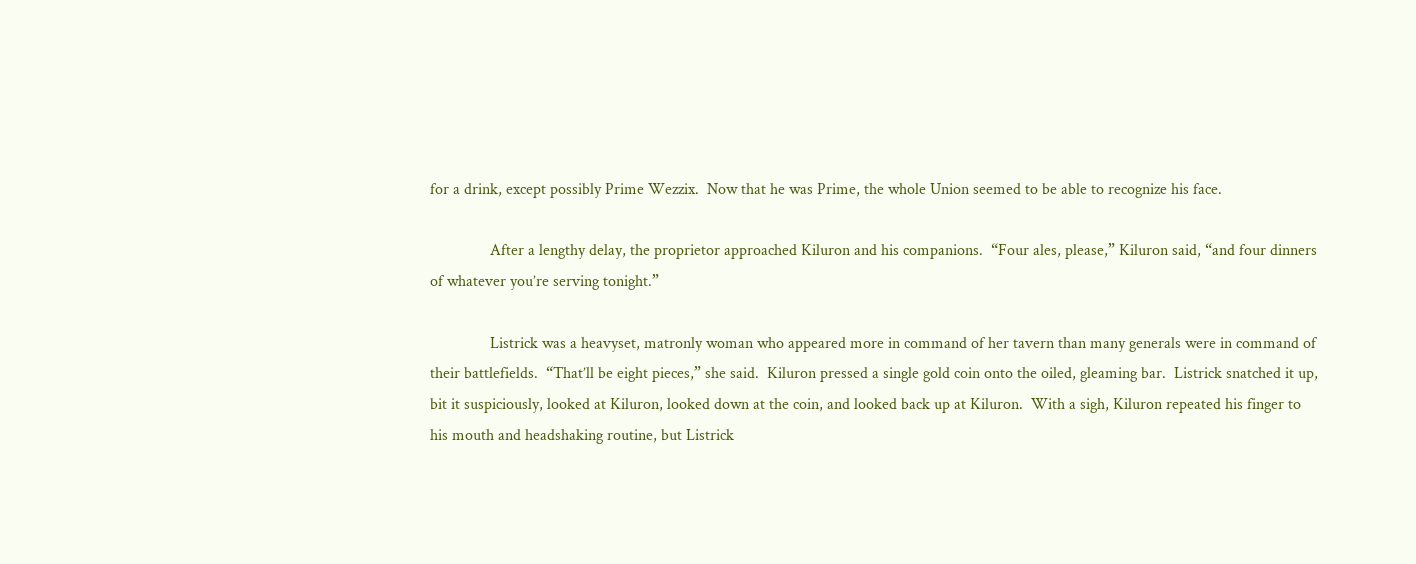for a drink, except possibly Prime Wezzix.  Now that he was Prime, the whole Union seemed to be able to recognize his face.

               After a lengthy delay, the proprietor approached Kiluron and his companions.  “Four ales, please,” Kiluron said, “and four dinners of whatever you’re serving tonight.”

               Listrick was a heavyset, matronly woman who appeared more in command of her tavern than many generals were in command of their battlefields.  “That’ll be eight pieces,” she said.  Kiluron pressed a single gold coin onto the oiled, gleaming bar.  Listrick snatched it up, bit it suspiciously, looked at Kiluron, looked down at the coin, and looked back up at Kiluron.  With a sigh, Kiluron repeated his finger to his mouth and headshaking routine, but Listrick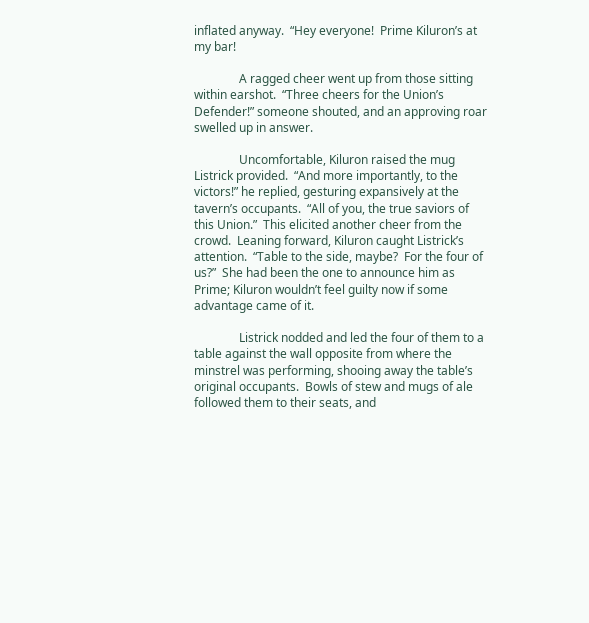inflated anyway.  “Hey everyone!  Prime Kiluron’s at my bar!

               A ragged cheer went up from those sitting within earshot.  “Three cheers for the Union’s Defender!” someone shouted, and an approving roar swelled up in answer.

               Uncomfortable, Kiluron raised the mug Listrick provided.  “And more importantly, to the victors!” he replied, gesturing expansively at the tavern’s occupants.  “All of you, the true saviors of this Union.”  This elicited another cheer from the crowd.  Leaning forward, Kiluron caught Listrick’s attention.  “Table to the side, maybe?  For the four of us?”  She had been the one to announce him as Prime; Kiluron wouldn’t feel guilty now if some advantage came of it.

               Listrick nodded and led the four of them to a table against the wall opposite from where the minstrel was performing, shooing away the table’s original occupants.  Bowls of stew and mugs of ale followed them to their seats, and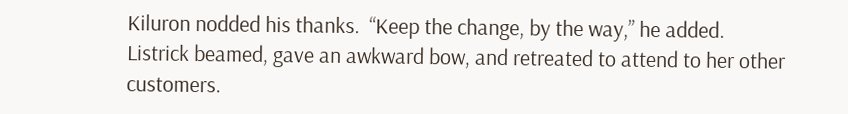Kiluron nodded his thanks.  “Keep the change, by the way,” he added.  Listrick beamed, gave an awkward bow, and retreated to attend to her other customers.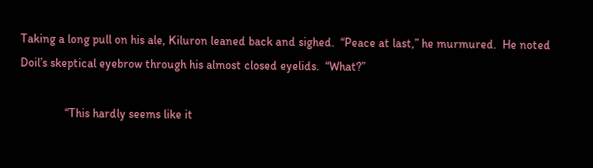Taking a long pull on his ale, Kiluron leaned back and sighed.  “Peace at last,” he murmured.  He noted Doil’s skeptical eyebrow through his almost closed eyelids.  “What?”

               “This hardly seems like it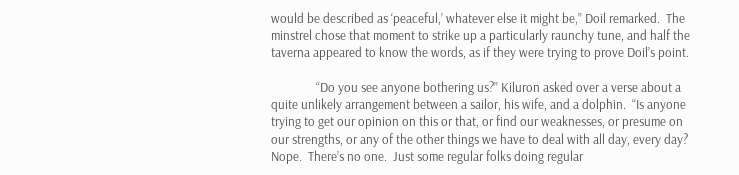would be described as ‘peaceful,’ whatever else it might be,” Doil remarked.  The minstrel chose that moment to strike up a particularly raunchy tune, and half the taverna appeared to know the words, as if they were trying to prove Doil’s point.

               “Do you see anyone bothering us?” Kiluron asked over a verse about a quite unlikely arrangement between a sailor, his wife, and a dolphin.  “Is anyone trying to get our opinion on this or that, or find our weaknesses, or presume on our strengths, or any of the other things we have to deal with all day, every day?  Nope.  There’s no one.  Just some regular folks doing regular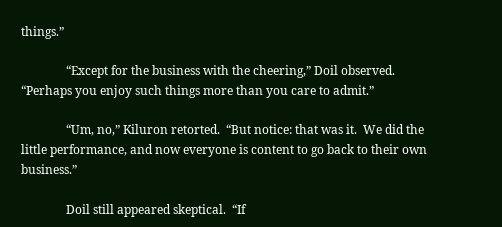things.”

               “Except for the business with the cheering,” Doil observed.  “Perhaps you enjoy such things more than you care to admit.”

               “Um, no,” Kiluron retorted.  “But notice: that was it.  We did the little performance, and now everyone is content to go back to their own business.”

               Doil still appeared skeptical.  “If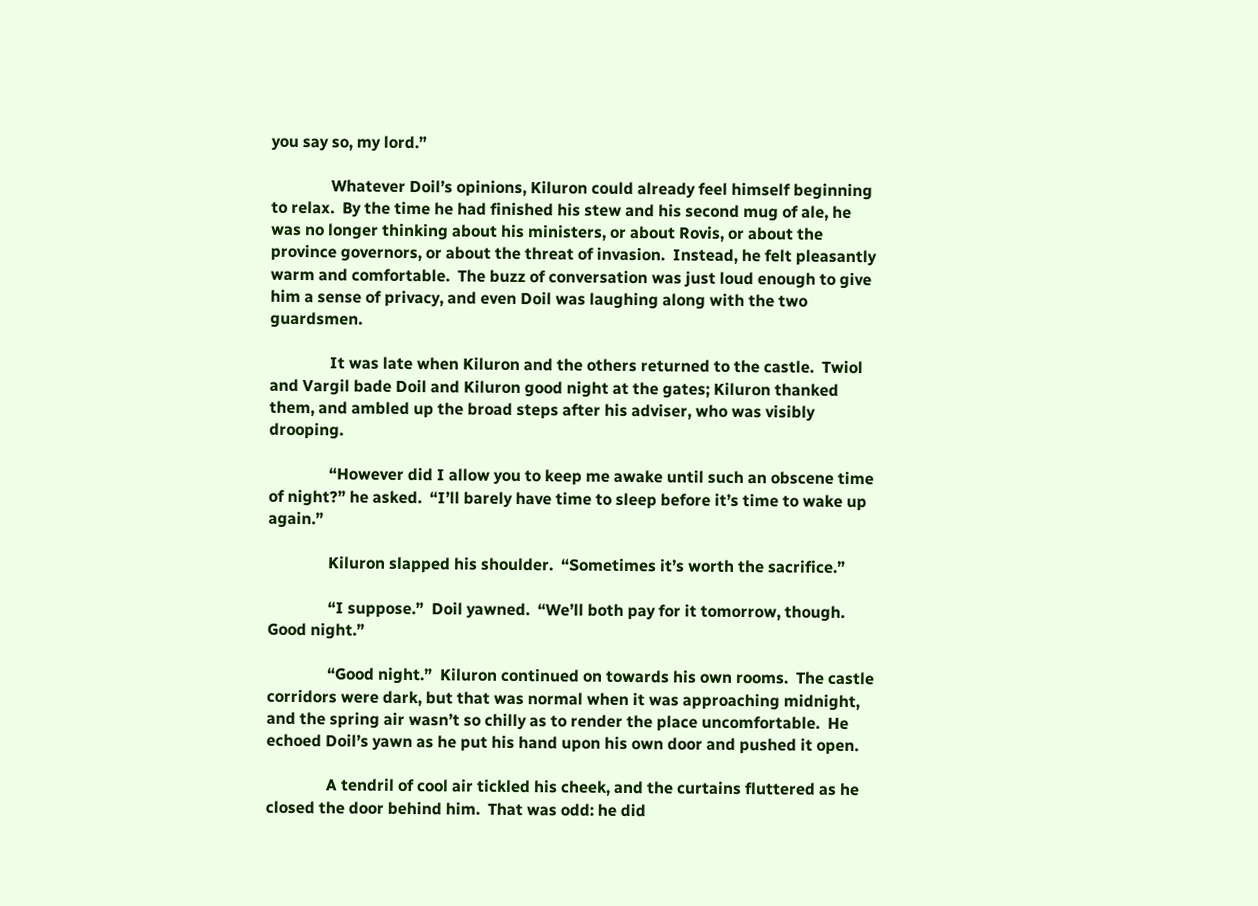you say so, my lord.”

               Whatever Doil’s opinions, Kiluron could already feel himself beginning to relax.  By the time he had finished his stew and his second mug of ale, he was no longer thinking about his ministers, or about Rovis, or about the province governors, or about the threat of invasion.  Instead, he felt pleasantly warm and comfortable.  The buzz of conversation was just loud enough to give him a sense of privacy, and even Doil was laughing along with the two guardsmen.

               It was late when Kiluron and the others returned to the castle.  Twiol and Vargil bade Doil and Kiluron good night at the gates; Kiluron thanked them, and ambled up the broad steps after his adviser, who was visibly drooping.

               “However did I allow you to keep me awake until such an obscene time of night?” he asked.  “I’ll barely have time to sleep before it’s time to wake up again.”

               Kiluron slapped his shoulder.  “Sometimes it’s worth the sacrifice.”

               “I suppose.”  Doil yawned.  “We’ll both pay for it tomorrow, though.  Good night.”

               “Good night.”  Kiluron continued on towards his own rooms.  The castle corridors were dark, but that was normal when it was approaching midnight, and the spring air wasn’t so chilly as to render the place uncomfortable.  He echoed Doil’s yawn as he put his hand upon his own door and pushed it open.

               A tendril of cool air tickled his cheek, and the curtains fluttered as he closed the door behind him.  That was odd: he did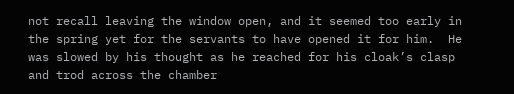not recall leaving the window open, and it seemed too early in the spring yet for the servants to have opened it for him.  He was slowed by his thought as he reached for his cloak’s clasp and trod across the chamber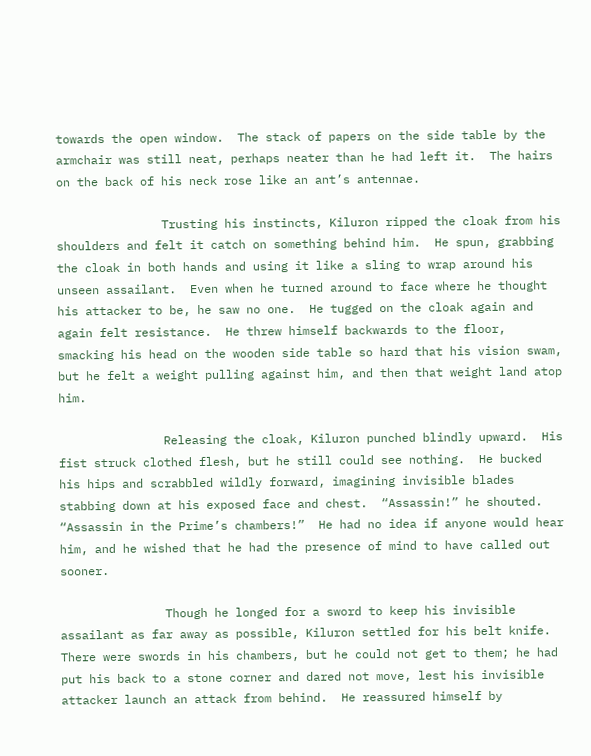towards the open window.  The stack of papers on the side table by the armchair was still neat, perhaps neater than he had left it.  The hairs on the back of his neck rose like an ant’s antennae.

               Trusting his instincts, Kiluron ripped the cloak from his shoulders and felt it catch on something behind him.  He spun, grabbing the cloak in both hands and using it like a sling to wrap around his unseen assailant.  Even when he turned around to face where he thought his attacker to be, he saw no one.  He tugged on the cloak again and again felt resistance.  He threw himself backwards to the floor, smacking his head on the wooden side table so hard that his vision swam, but he felt a weight pulling against him, and then that weight land atop him.

               Releasing the cloak, Kiluron punched blindly upward.  His fist struck clothed flesh, but he still could see nothing.  He bucked his hips and scrabbled wildly forward, imagining invisible blades stabbing down at his exposed face and chest.  “Assassin!” he shouted.  “Assassin in the Prime’s chambers!”  He had no idea if anyone would hear him, and he wished that he had the presence of mind to have called out sooner.

               Though he longed for a sword to keep his invisible assailant as far away as possible, Kiluron settled for his belt knife.  There were swords in his chambers, but he could not get to them; he had put his back to a stone corner and dared not move, lest his invisible attacker launch an attack from behind.  He reassured himself by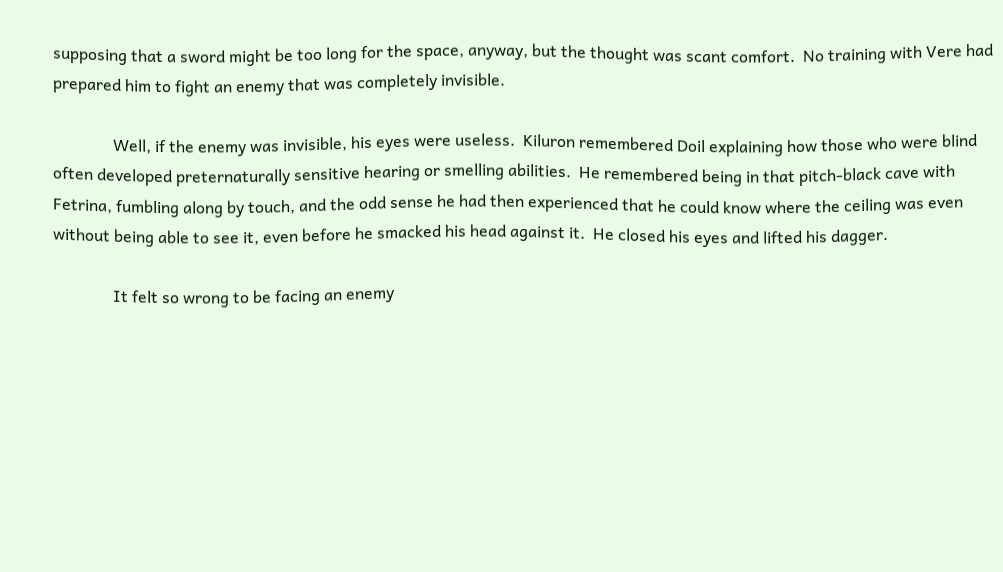supposing that a sword might be too long for the space, anyway, but the thought was scant comfort.  No training with Vere had prepared him to fight an enemy that was completely invisible.

               Well, if the enemy was invisible, his eyes were useless.  Kiluron remembered Doil explaining how those who were blind often developed preternaturally sensitive hearing or smelling abilities.  He remembered being in that pitch-black cave with Fetrina, fumbling along by touch, and the odd sense he had then experienced that he could know where the ceiling was even without being able to see it, even before he smacked his head against it.  He closed his eyes and lifted his dagger.

               It felt so wrong to be facing an enemy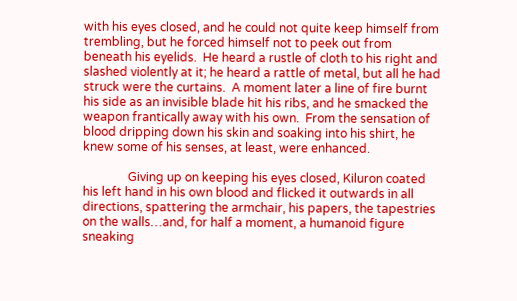with his eyes closed, and he could not quite keep himself from trembling, but he forced himself not to peek out from beneath his eyelids.  He heard a rustle of cloth to his right and slashed violently at it; he heard a rattle of metal, but all he had struck were the curtains.  A moment later a line of fire burnt his side as an invisible blade hit his ribs, and he smacked the weapon frantically away with his own.  From the sensation of blood dripping down his skin and soaking into his shirt, he knew some of his senses, at least, were enhanced.

               Giving up on keeping his eyes closed, Kiluron coated his left hand in his own blood and flicked it outwards in all directions, spattering the armchair, his papers, the tapestries on the walls…and, for half a moment, a humanoid figure sneaking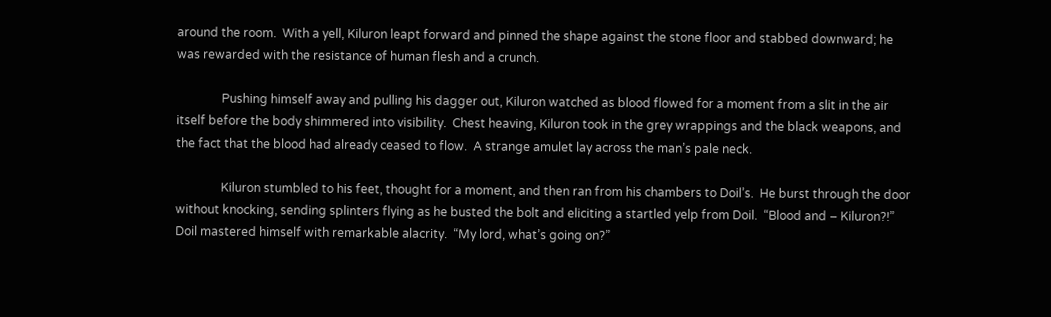around the room.  With a yell, Kiluron leapt forward and pinned the shape against the stone floor and stabbed downward; he was rewarded with the resistance of human flesh and a crunch.

               Pushing himself away and pulling his dagger out, Kiluron watched as blood flowed for a moment from a slit in the air itself before the body shimmered into visibility.  Chest heaving, Kiluron took in the grey wrappings and the black weapons, and the fact that the blood had already ceased to flow.  A strange amulet lay across the man’s pale neck.

               Kiluron stumbled to his feet, thought for a moment, and then ran from his chambers to Doil’s.  He burst through the door without knocking, sending splinters flying as he busted the bolt and eliciting a startled yelp from Doil.  “Blood and – Kiluron?!”  Doil mastered himself with remarkable alacrity.  “My lord, what’s going on?”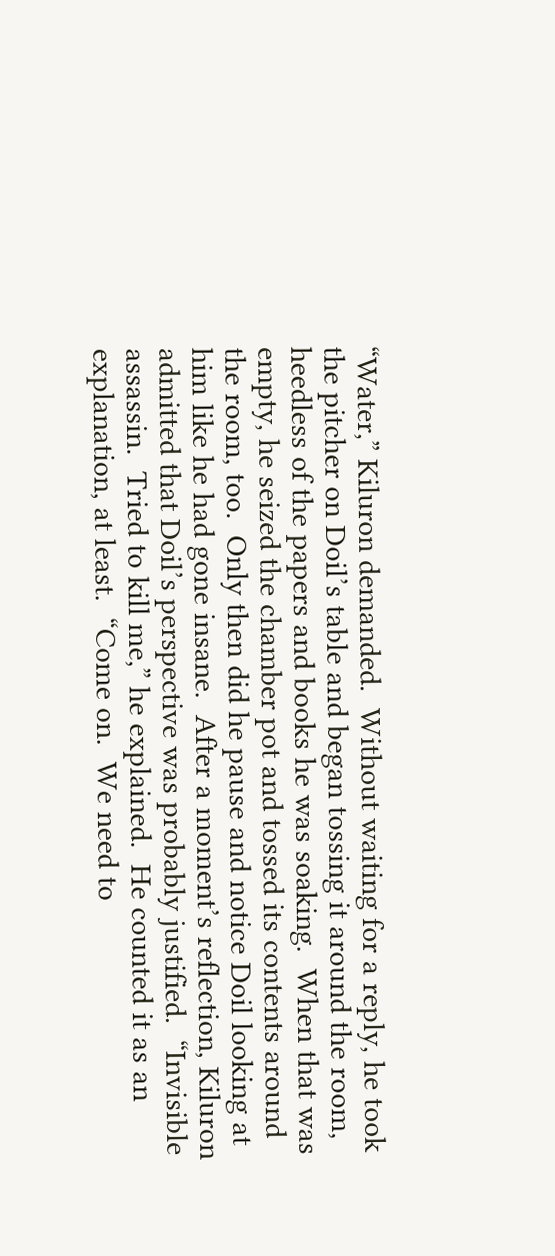“Water,” Kiluron demanded.  Without waiting for a reply, he took the pitcher on Doil’s table and began tossing it around the room, heedless of the papers and books he was soaking.  When that was empty, he seized the chamber pot and tossed its contents around the room, too.  Only then did he pause and notice Doil looking at him like he had gone insane.  After a moment’s reflection, Kiluron admitted that Doil’s perspective was probably justified.  “Invisible assassin.  Tried to kill me,” he explained.  He counted it as an explanation, at least.  “Come on.  We need to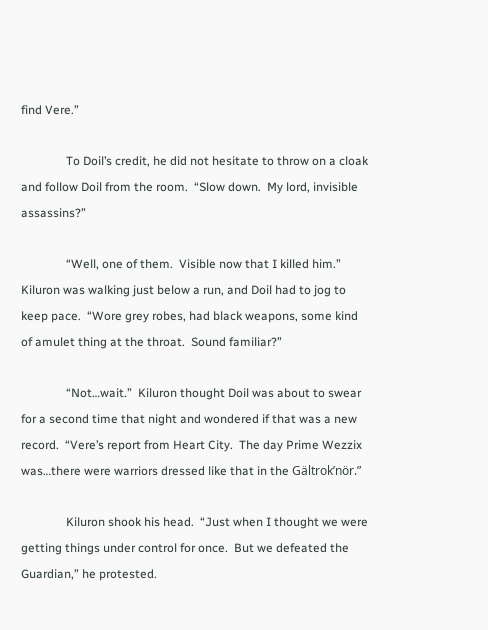find Vere.”

               To Doil’s credit, he did not hesitate to throw on a cloak and follow Doil from the room.  “Slow down.  My lord, invisible assassins?”

               “Well, one of them.  Visible now that I killed him.”  Kiluron was walking just below a run, and Doil had to jog to keep pace.  “Wore grey robes, had black weapons, some kind of amulet thing at the throat.  Sound familiar?”

               “Not…wait.”  Kiluron thought Doil was about to swear for a second time that night and wondered if that was a new record.  “Vere’s report from Heart City.  The day Prime Wezzix was…there were warriors dressed like that in the Gältrok’nör.”

               Kiluron shook his head.  “Just when I thought we were getting things under control for once.  But we defeated the Guardian,” he protested.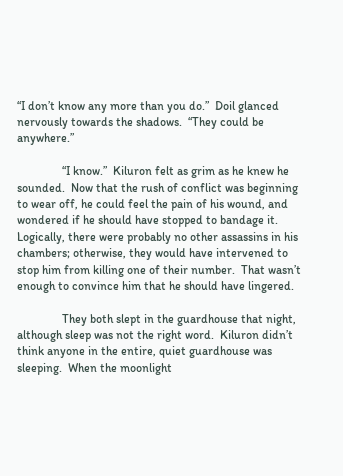“I don’t know any more than you do.”  Doil glanced nervously towards the shadows.  “They could be anywhere.”

               “I know.”  Kiluron felt as grim as he knew he sounded.  Now that the rush of conflict was beginning to wear off, he could feel the pain of his wound, and wondered if he should have stopped to bandage it.  Logically, there were probably no other assassins in his chambers; otherwise, they would have intervened to stop him from killing one of their number.  That wasn’t enough to convince him that he should have lingered.

               They both slept in the guardhouse that night, although sleep was not the right word.  Kiluron didn’t think anyone in the entire, quiet guardhouse was sleeping.  When the moonlight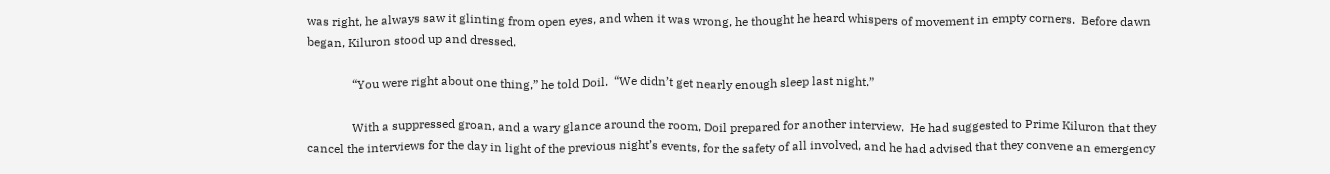was right, he always saw it glinting from open eyes, and when it was wrong, he thought he heard whispers of movement in empty corners.  Before dawn began, Kiluron stood up and dressed.

               “You were right about one thing,” he told Doil.  “We didn’t get nearly enough sleep last night.”

               With a suppressed groan, and a wary glance around the room, Doil prepared for another interview.  He had suggested to Prime Kiluron that they cancel the interviews for the day in light of the previous night’s events, for the safety of all involved, and he had advised that they convene an emergency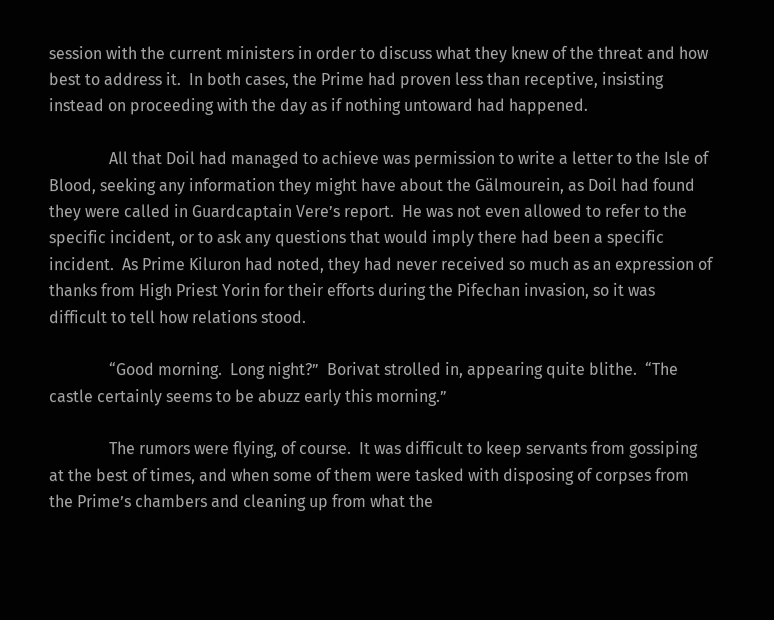session with the current ministers in order to discuss what they knew of the threat and how best to address it.  In both cases, the Prime had proven less than receptive, insisting instead on proceeding with the day as if nothing untoward had happened.

               All that Doil had managed to achieve was permission to write a letter to the Isle of Blood, seeking any information they might have about the Gälmourein, as Doil had found they were called in Guardcaptain Vere’s report.  He was not even allowed to refer to the specific incident, or to ask any questions that would imply there had been a specific incident.  As Prime Kiluron had noted, they had never received so much as an expression of thanks from High Priest Yorin for their efforts during the Pifechan invasion, so it was difficult to tell how relations stood.

               “Good morning.  Long night?”  Borivat strolled in, appearing quite blithe.  “The castle certainly seems to be abuzz early this morning.”

               The rumors were flying, of course.  It was difficult to keep servants from gossiping at the best of times, and when some of them were tasked with disposing of corpses from the Prime’s chambers and cleaning up from what the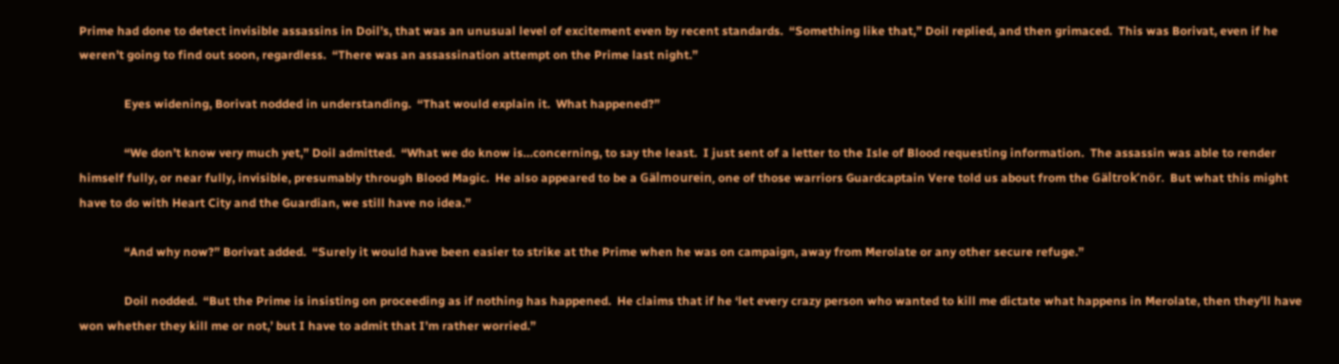Prime had done to detect invisible assassins in Doil’s, that was an unusual level of excitement even by recent standards.  “Something like that,” Doil replied, and then grimaced.  This was Borivat, even if he weren’t going to find out soon, regardless.  “There was an assassination attempt on the Prime last night.”

               Eyes widening, Borivat nodded in understanding.  “That would explain it.  What happened?”

               “We don’t know very much yet,” Doil admitted.  “What we do know is…concerning, to say the least.  I just sent of a letter to the Isle of Blood requesting information.  The assassin was able to render himself fully, or near fully, invisible, presumably through Blood Magic.  He also appeared to be a Gälmourein, one of those warriors Guardcaptain Vere told us about from the Gältrok’nör.  But what this might have to do with Heart City and the Guardian, we still have no idea.”

               “And why now?” Borivat added.  “Surely it would have been easier to strike at the Prime when he was on campaign, away from Merolate or any other secure refuge.”

               Doil nodded.  “But the Prime is insisting on proceeding as if nothing has happened.  He claims that if he ‘let every crazy person who wanted to kill me dictate what happens in Merolate, then they’ll have won whether they kill me or not,’ but I have to admit that I’m rather worried.”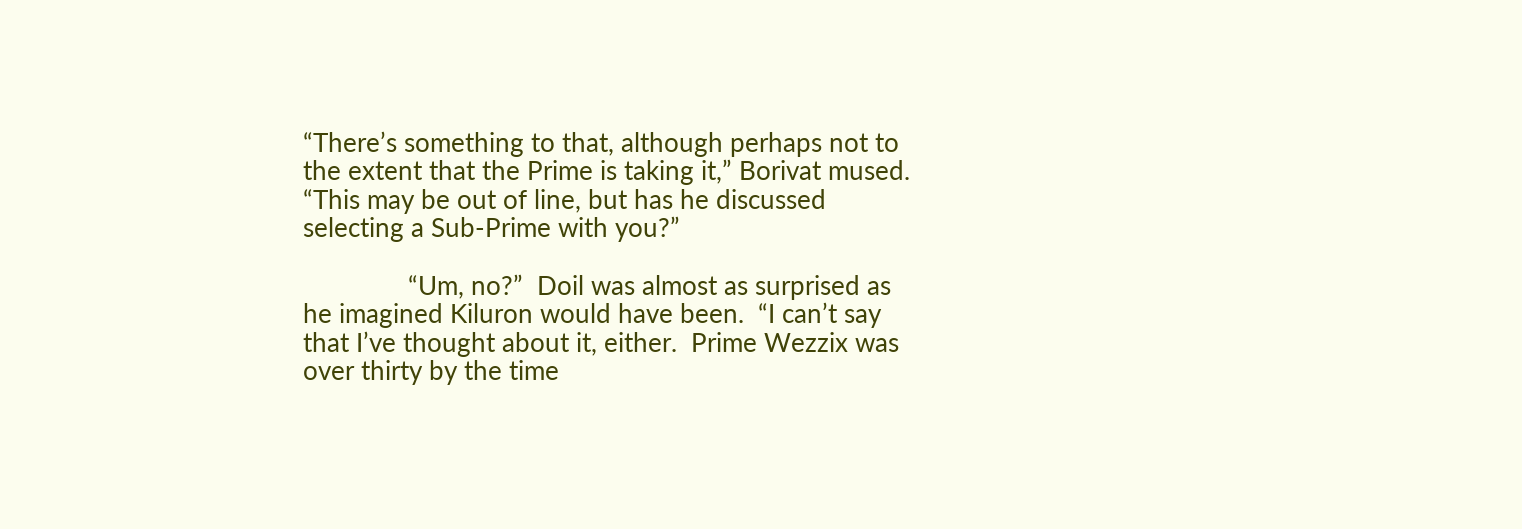“There’s something to that, although perhaps not to the extent that the Prime is taking it,” Borivat mused.  “This may be out of line, but has he discussed selecting a Sub-Prime with you?”

               “Um, no?”  Doil was almost as surprised as he imagined Kiluron would have been.  “I can’t say that I’ve thought about it, either.  Prime Wezzix was over thirty by the time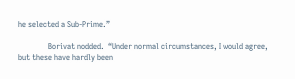he selected a Sub-Prime.”

               Borivat nodded.  “Under normal circumstances, I would agree, but these have hardly been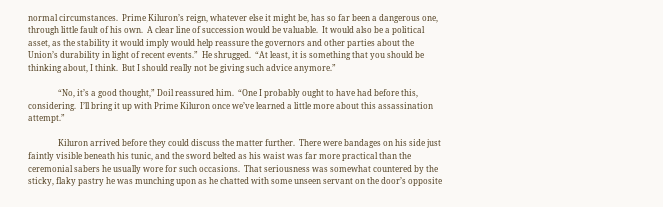normal circumstances.  Prime Kiluron’s reign, whatever else it might be, has so far been a dangerous one, through little fault of his own.  A clear line of succession would be valuable.  It would also be a political asset, as the stability it would imply would help reassure the governors and other parties about the Union’s durability in light of recent events.”  He shrugged.  “At least, it is something that you should be thinking about, I think.  But I should really not be giving such advice anymore.”

               “No, it’s a good thought,” Doil reassured him.  “One I probably ought to have had before this, considering.  I’ll bring it up with Prime Kiluron once we’ve learned a little more about this assassination attempt.”

               Kiluron arrived before they could discuss the matter further.  There were bandages on his side just faintly visible beneath his tunic, and the sword belted as his waist was far more practical than the ceremonial sabers he usually wore for such occasions.  That seriousness was somewhat countered by the sticky, flaky pastry he was munching upon as he chatted with some unseen servant on the door’s opposite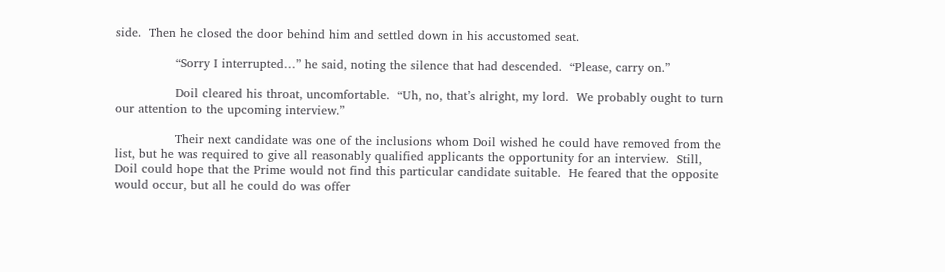side.  Then he closed the door behind him and settled down in his accustomed seat.

               “Sorry I interrupted…” he said, noting the silence that had descended.  “Please, carry on.”

               Doil cleared his throat, uncomfortable.  “Uh, no, that’s alright, my lord.  We probably ought to turn our attention to the upcoming interview.”

               Their next candidate was one of the inclusions whom Doil wished he could have removed from the list, but he was required to give all reasonably qualified applicants the opportunity for an interview.  Still, Doil could hope that the Prime would not find this particular candidate suitable.  He feared that the opposite would occur, but all he could do was offer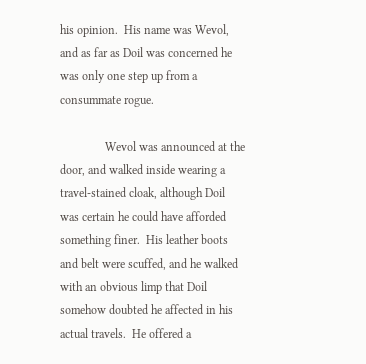his opinion.  His name was Wevol, and as far as Doil was concerned he was only one step up from a consummate rogue.

               Wevol was announced at the door, and walked inside wearing a travel-stained cloak, although Doil was certain he could have afforded something finer.  His leather boots and belt were scuffed, and he walked with an obvious limp that Doil somehow doubted he affected in his actual travels.  He offered a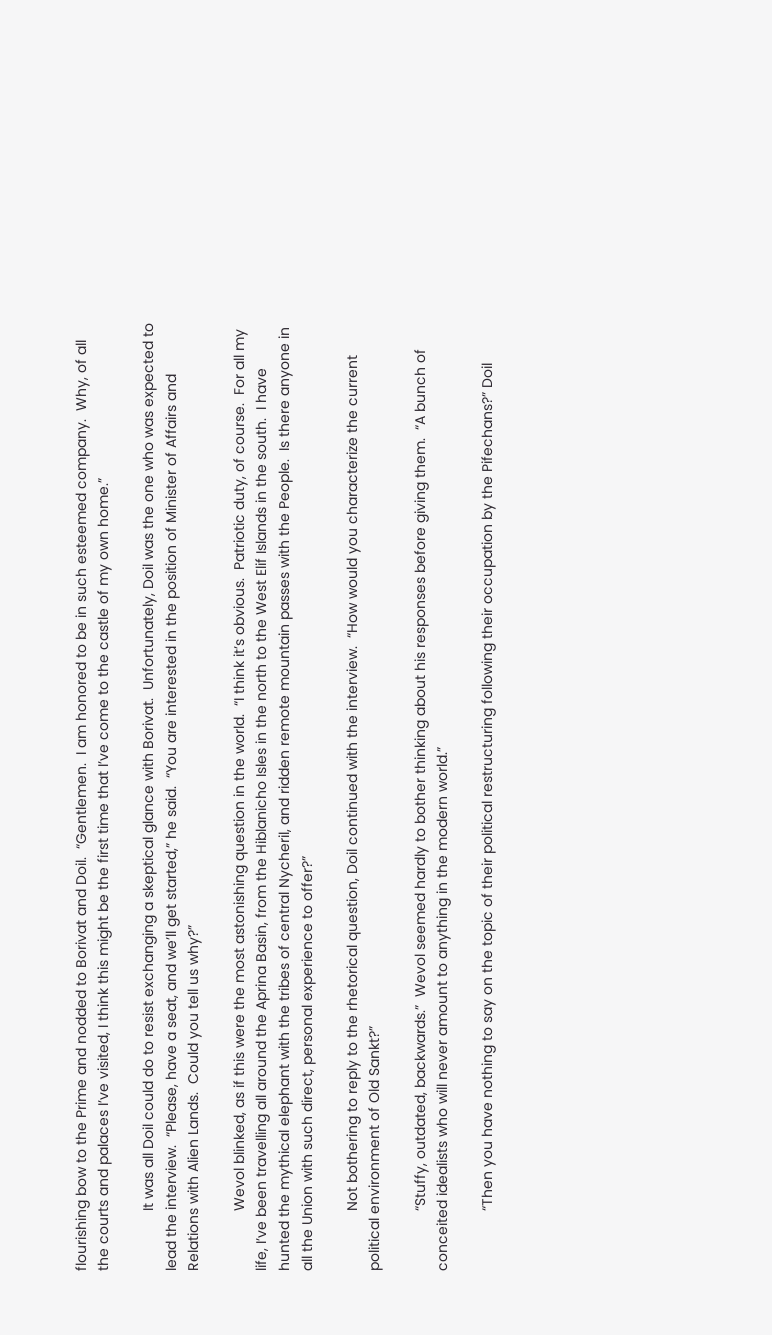flourishing bow to the Prime and nodded to Borivat and Doil.  “Gentlemen.  I am honored to be in such esteemed company.  Why, of all the courts and palaces I’ve visited, I think this might be the first time that I’ve come to the castle of my own home.”

               It was all Doil could do to resist exchanging a skeptical glance with Borivat.  Unfortunately, Doil was the one who was expected to lead the interview.  “Please, have a seat, and we’ll get started,” he said.  “You are interested in the position of Minister of Affairs and Relations with Alien Lands.  Could you tell us why?”

               Wevol blinked, as if this were the most astonishing question in the world.  “I think it’s obvious.  Patriotic duty, of course.  For all my life, I’ve been travelling all around the Aprina Basin, from the Hiblanicho Isles in the north to the West Elif Islands in the south.  I have hunted the mythical elephant with the tribes of central Nycheril, and ridden remote mountain passes with the People.  Is there anyone in all the Union with such direct, personal experience to offer?”

               Not bothering to reply to the rhetorical question, Doil continued with the interview.  “How would you characterize the current political environment of Old Sankt?”

               “Stuffy, outdated, backwards.”  Wevol seemed hardly to bother thinking about his responses before giving them.  “A bunch of conceited idealists who will never amount to anything in the modern world.”

               “Then you have nothing to say on the topic of their political restructuring following their occupation by the Pifechans?” Doil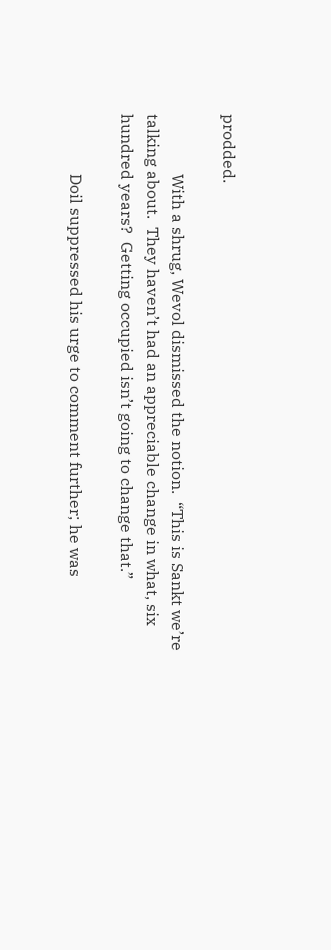prodded.

               With a shrug, Wevol dismissed the notion.  “This is Sankt we’re talking about.  They haven’t had an appreciable change in what, six hundred years?  Getting occupied isn’t going to change that.”

               Doil suppressed his urge to comment further; he was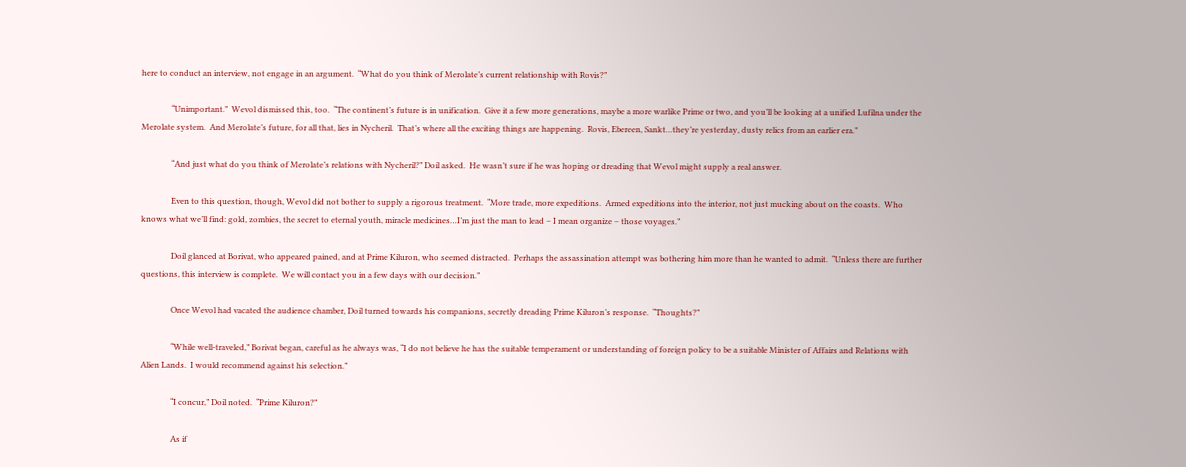here to conduct an interview, not engage in an argument.  “What do you think of Merolate’s current relationship with Rovis?”

               “Unimportant.”  Wevol dismissed this, too.  “The continent’s future is in unification.  Give it a few more generations, maybe a more warlike Prime or two, and you’ll be looking at a unified Lufilna under the Merolate system.  And Merolate’s future, for all that, lies in Nycheril.  That’s where all the exciting things are happening.  Rovis, Ebereen, Sankt…they’re yesterday, dusty relics from an earlier era.”

               “And just what do you think of Merolate’s relations with Nycheril?” Doil asked.  He wasn’t sure if he was hoping or dreading that Wevol might supply a real answer.

               Even to this question, though, Wevol did not bother to supply a rigorous treatment.  “More trade, more expeditions.  Armed expeditions into the interior, not just mucking about on the coasts.  Who knows what we’ll find: gold, zombies, the secret to eternal youth, miracle medicines…I’m just the man to lead – I mean organize – those voyages.”

               Doil glanced at Borivat, who appeared pained, and at Prime Kiluron, who seemed distracted.  Perhaps the assassination attempt was bothering him more than he wanted to admit.  “Unless there are further questions, this interview is complete.  We will contact you in a few days with our decision.”

               Once Wevol had vacated the audience chamber, Doil turned towards his companions, secretly dreading Prime Kiluron’s response.  “Thoughts?”

               “While well-traveled,” Borivat began, careful as he always was, “I do not believe he has the suitable temperament or understanding of foreign policy to be a suitable Minister of Affairs and Relations with Alien Lands.  I would recommend against his selection.”

               “I concur,” Doil noted.  “Prime Kiluron?”

               As if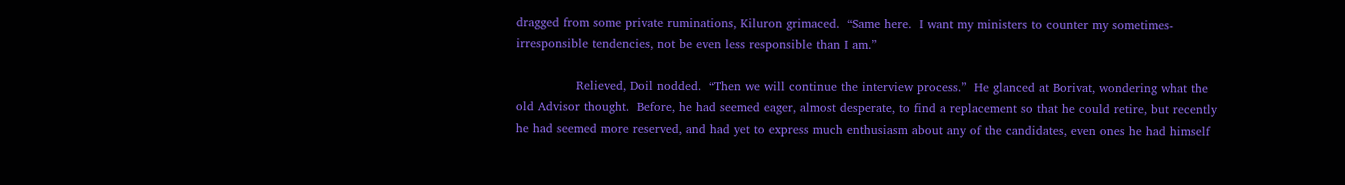dragged from some private ruminations, Kiluron grimaced.  “Same here.  I want my ministers to counter my sometimes-irresponsible tendencies, not be even less responsible than I am.”

               Relieved, Doil nodded.  “Then we will continue the interview process.”  He glanced at Borivat, wondering what the old Advisor thought.  Before, he had seemed eager, almost desperate, to find a replacement so that he could retire, but recently he had seemed more reserved, and had yet to express much enthusiasm about any of the candidates, even ones he had himself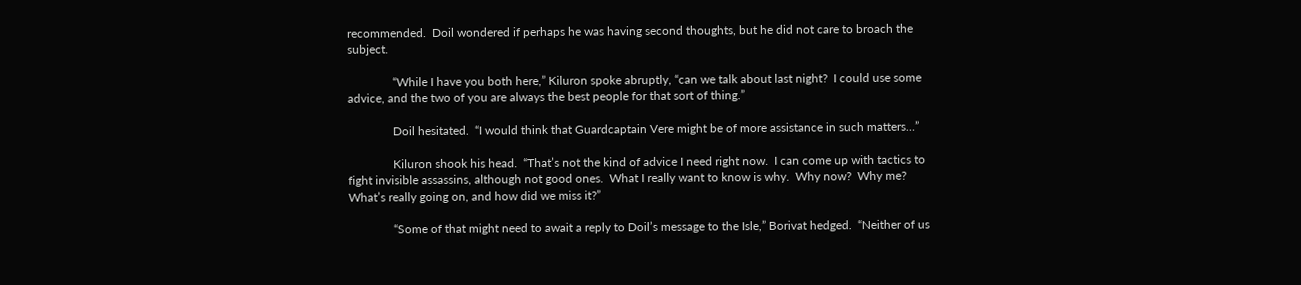recommended.  Doil wondered if perhaps he was having second thoughts, but he did not care to broach the subject.

               “While I have you both here,” Kiluron spoke abruptly, “can we talk about last night?  I could use some advice, and the two of you are always the best people for that sort of thing.”

               Doil hesitated.  “I would think that Guardcaptain Vere might be of more assistance in such matters…”

               Kiluron shook his head.  “That’s not the kind of advice I need right now.  I can come up with tactics to fight invisible assassins, although not good ones.  What I really want to know is why.  Why now?  Why me?  What’s really going on, and how did we miss it?”

               “Some of that might need to await a reply to Doil’s message to the Isle,” Borivat hedged.  “Neither of us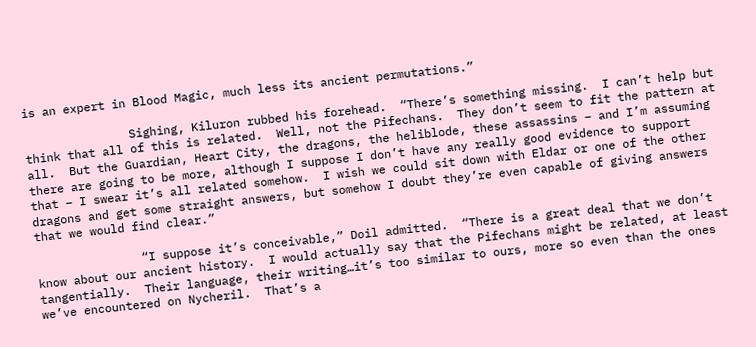is an expert in Blood Magic, much less its ancient permutations.”

               Sighing, Kiluron rubbed his forehead.  “There’s something missing.  I can’t help but think that all of this is related.  Well, not the Pifechans.  They don’t seem to fit the pattern at all.  But the Guardian, Heart City, the dragons, the heliblode, these assassins – and I’m assuming there are going to be more, although I suppose I don’t have any really good evidence to support that – I swear it’s all related somehow.  I wish we could sit down with Eldar or one of the other dragons and get some straight answers, but somehow I doubt they’re even capable of giving answers that we would find clear.”

               “I suppose it’s conceivable,” Doil admitted.  “There is a great deal that we don’t know about our ancient history.  I would actually say that the Pifechans might be related, at least tangentially.  Their language, their writing…it’s too similar to ours, more so even than the ones we’ve encountered on Nycheril.  That’s a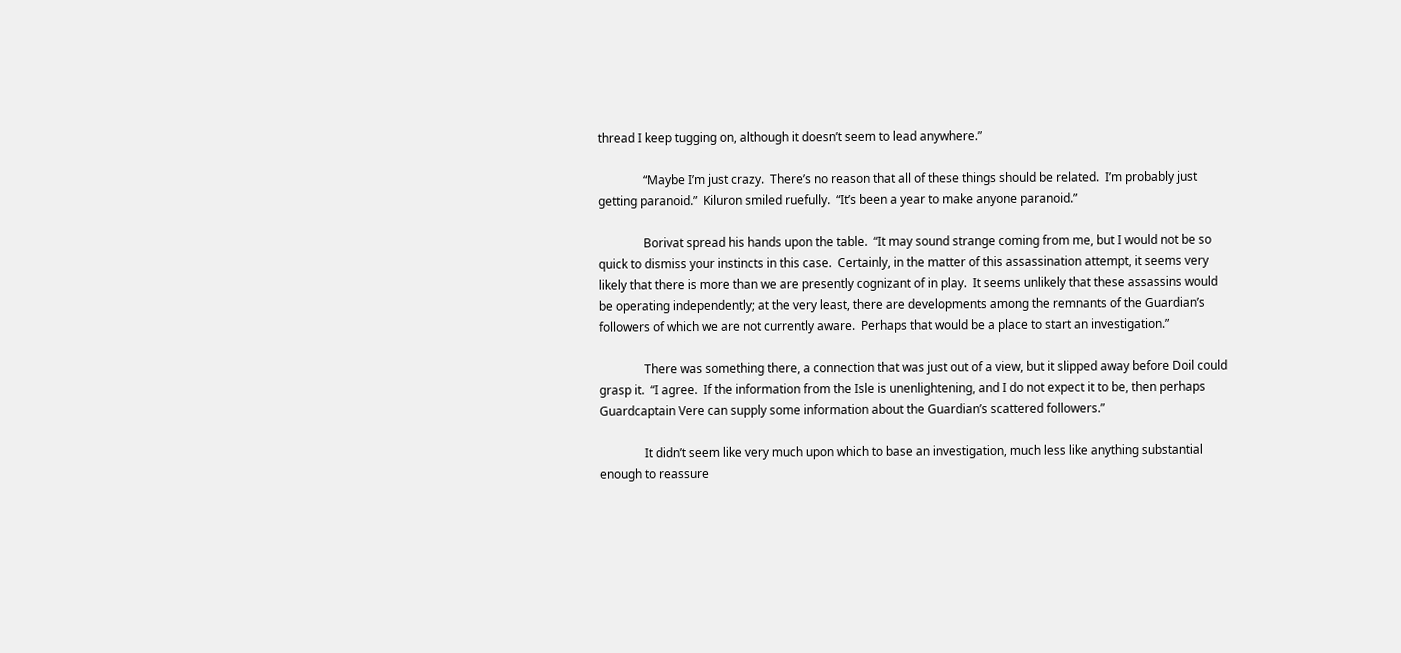thread I keep tugging on, although it doesn’t seem to lead anywhere.”

               “Maybe I’m just crazy.  There’s no reason that all of these things should be related.  I’m probably just getting paranoid.”  Kiluron smiled ruefully.  “It’s been a year to make anyone paranoid.”

               Borivat spread his hands upon the table.  “It may sound strange coming from me, but I would not be so quick to dismiss your instincts in this case.  Certainly, in the matter of this assassination attempt, it seems very likely that there is more than we are presently cognizant of in play.  It seems unlikely that these assassins would be operating independently; at the very least, there are developments among the remnants of the Guardian’s followers of which we are not currently aware.  Perhaps that would be a place to start an investigation.”

               There was something there, a connection that was just out of a view, but it slipped away before Doil could grasp it.  “I agree.  If the information from the Isle is unenlightening, and I do not expect it to be, then perhaps Guardcaptain Vere can supply some information about the Guardian’s scattered followers.”

               It didn’t seem like very much upon which to base an investigation, much less like anything substantial enough to reassure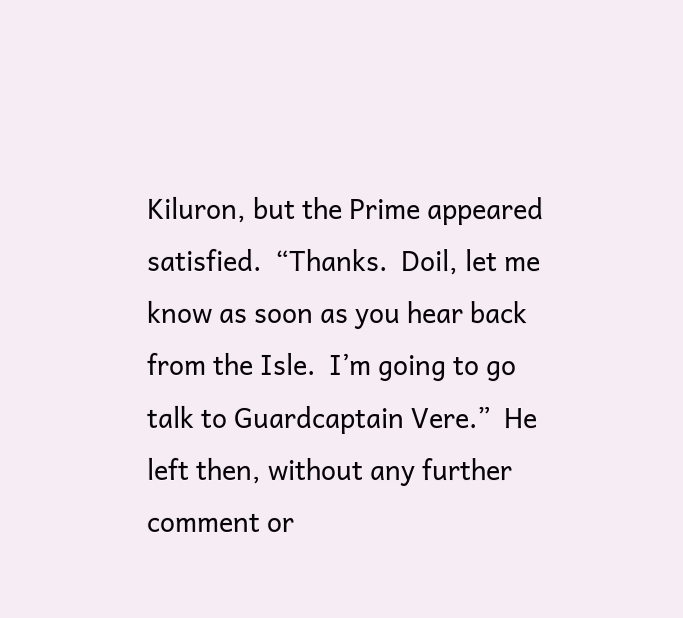Kiluron, but the Prime appeared satisfied.  “Thanks.  Doil, let me know as soon as you hear back from the Isle.  I’m going to go talk to Guardcaptain Vere.”  He left then, without any further comment or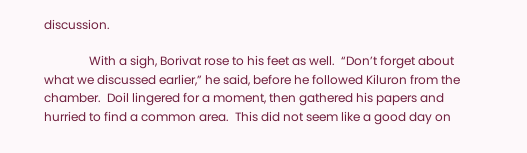discussion.

               With a sigh, Borivat rose to his feet as well.  “Don’t forget about what we discussed earlier,” he said, before he followed Kiluron from the chamber.  Doil lingered for a moment, then gathered his papers and hurried to find a common area.  This did not seem like a good day on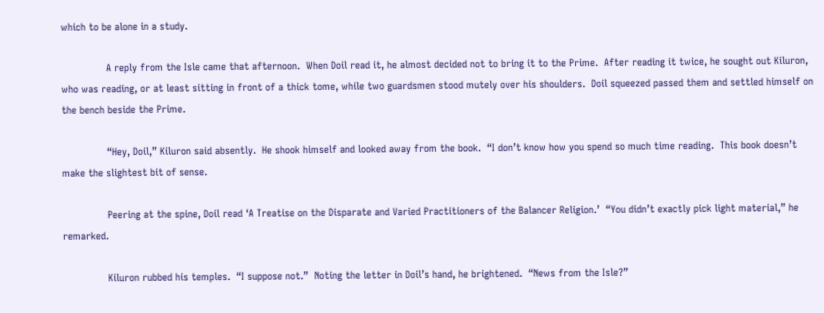which to be alone in a study.

               A reply from the Isle came that afternoon.  When Doil read it, he almost decided not to bring it to the Prime.  After reading it twice, he sought out Kiluron, who was reading, or at least sitting in front of a thick tome, while two guardsmen stood mutely over his shoulders.  Doil squeezed passed them and settled himself on the bench beside the Prime.

               “Hey, Doil,” Kiluron said absently.  He shook himself and looked away from the book.  “I don’t know how you spend so much time reading.  This book doesn’t make the slightest bit of sense.

               Peering at the spine, Doil read ‘A Treatise on the Disparate and Varied Practitioners of the Balancer Religion.’  “You didn’t exactly pick light material,” he remarked.

               Kiluron rubbed his temples.  “I suppose not.”  Noting the letter in Doil’s hand, he brightened.  “News from the Isle?”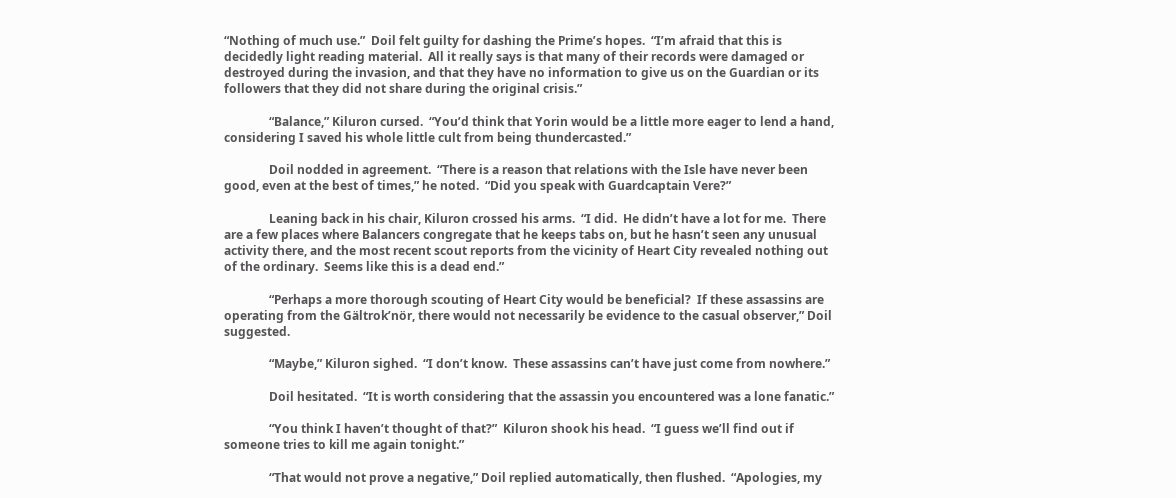“Nothing of much use.”  Doil felt guilty for dashing the Prime’s hopes.  “I’m afraid that this is decidedly light reading material.  All it really says is that many of their records were damaged or destroyed during the invasion, and that they have no information to give us on the Guardian or its followers that they did not share during the original crisis.”

               “Balance,” Kiluron cursed.  “You’d think that Yorin would be a little more eager to lend a hand, considering I saved his whole little cult from being thundercasted.”

               Doil nodded in agreement.  “There is a reason that relations with the Isle have never been good, even at the best of times,” he noted.  “Did you speak with Guardcaptain Vere?”

               Leaning back in his chair, Kiluron crossed his arms.  “I did.  He didn’t have a lot for me.  There are a few places where Balancers congregate that he keeps tabs on, but he hasn’t seen any unusual activity there, and the most recent scout reports from the vicinity of Heart City revealed nothing out of the ordinary.  Seems like this is a dead end.”

               “Perhaps a more thorough scouting of Heart City would be beneficial?  If these assassins are operating from the Gältrok’nör, there would not necessarily be evidence to the casual observer,” Doil suggested.

               “Maybe,” Kiluron sighed.  “I don’t know.  These assassins can’t have just come from nowhere.”

               Doil hesitated.  “It is worth considering that the assassin you encountered was a lone fanatic.”

               “You think I haven’t thought of that?”  Kiluron shook his head.  “I guess we’ll find out if someone tries to kill me again tonight.”

               “That would not prove a negative,” Doil replied automatically, then flushed.  “Apologies, my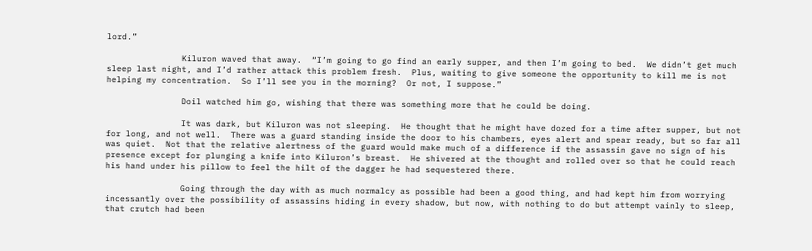lord.”

               Kiluron waved that away.  “I’m going to go find an early supper, and then I’m going to bed.  We didn’t get much sleep last night, and I’d rather attack this problem fresh.  Plus, waiting to give someone the opportunity to kill me is not helping my concentration.  So I’ll see you in the morning?  Or not, I suppose.”

               Doil watched him go, wishing that there was something more that he could be doing.

               It was dark, but Kiluron was not sleeping.  He thought that he might have dozed for a time after supper, but not for long, and not well.  There was a guard standing inside the door to his chambers, eyes alert and spear ready, but so far all was quiet.  Not that the relative alertness of the guard would make much of a difference if the assassin gave no sign of his presence except for plunging a knife into Kiluron’s breast.  He shivered at the thought and rolled over so that he could reach his hand under his pillow to feel the hilt of the dagger he had sequestered there.

               Going through the day with as much normalcy as possible had been a good thing, and had kept him from worrying incessantly over the possibility of assassins hiding in every shadow, but now, with nothing to do but attempt vainly to sleep, that crutch had been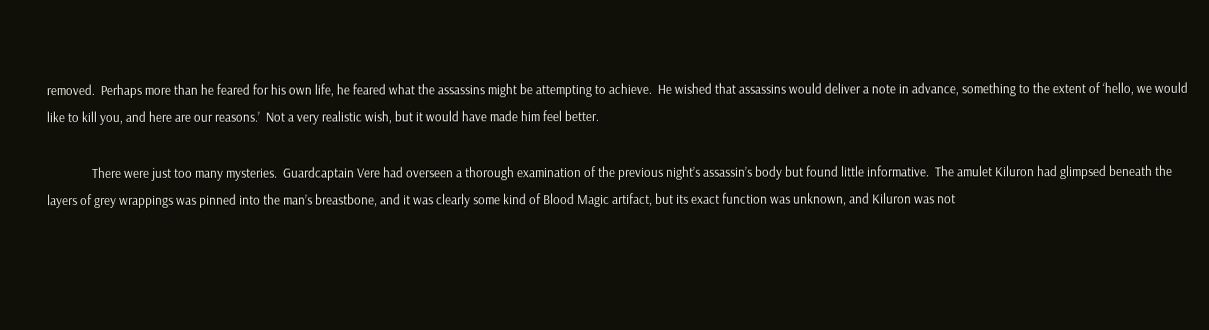removed.  Perhaps more than he feared for his own life, he feared what the assassins might be attempting to achieve.  He wished that assassins would deliver a note in advance, something to the extent of ‘hello, we would like to kill you, and here are our reasons.’  Not a very realistic wish, but it would have made him feel better.

               There were just too many mysteries.  Guardcaptain Vere had overseen a thorough examination of the previous night’s assassin’s body but found little informative.  The amulet Kiluron had glimpsed beneath the layers of grey wrappings was pinned into the man’s breastbone, and it was clearly some kind of Blood Magic artifact, but its exact function was unknown, and Kiluron was not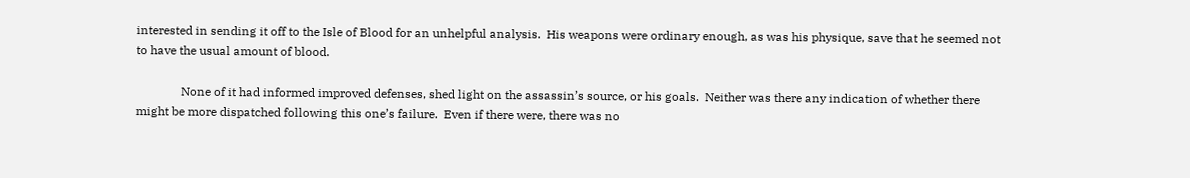interested in sending it off to the Isle of Blood for an unhelpful analysis.  His weapons were ordinary enough, as was his physique, save that he seemed not to have the usual amount of blood.

               None of it had informed improved defenses, shed light on the assassin’s source, or his goals.  Neither was there any indication of whether there might be more dispatched following this one’s failure.  Even if there were, there was no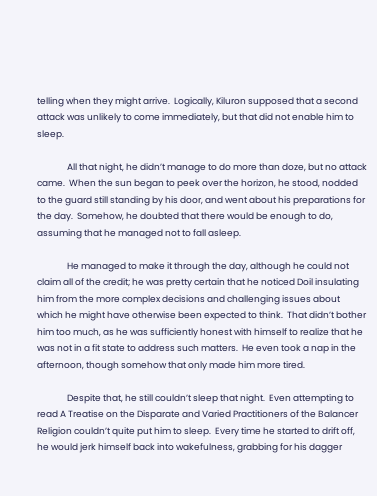telling when they might arrive.  Logically, Kiluron supposed that a second attack was unlikely to come immediately, but that did not enable him to sleep.

               All that night, he didn’t manage to do more than doze, but no attack came.  When the sun began to peek over the horizon, he stood, nodded to the guard still standing by his door, and went about his preparations for the day.  Somehow, he doubted that there would be enough to do, assuming that he managed not to fall asleep.

               He managed to make it through the day, although he could not claim all of the credit; he was pretty certain that he noticed Doil insulating him from the more complex decisions and challenging issues about which he might have otherwise been expected to think.  That didn’t bother him too much, as he was sufficiently honest with himself to realize that he was not in a fit state to address such matters.  He even took a nap in the afternoon, though somehow that only made him more tired.

               Despite that, he still couldn’t sleep that night.  Even attempting to read A Treatise on the Disparate and Varied Practitioners of the Balancer Religion couldn’t quite put him to sleep.  Every time he started to drift off, he would jerk himself back into wakefulness, grabbing for his dagger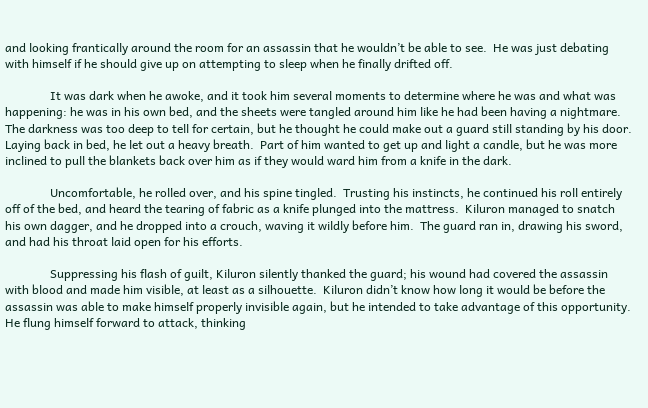and looking frantically around the room for an assassin that he wouldn’t be able to see.  He was just debating with himself if he should give up on attempting to sleep when he finally drifted off.

               It was dark when he awoke, and it took him several moments to determine where he was and what was happening: he was in his own bed, and the sheets were tangled around him like he had been having a nightmare.  The darkness was too deep to tell for certain, but he thought he could make out a guard still standing by his door.  Laying back in bed, he let out a heavy breath.  Part of him wanted to get up and light a candle, but he was more inclined to pull the blankets back over him as if they would ward him from a knife in the dark.

               Uncomfortable, he rolled over, and his spine tingled.  Trusting his instincts, he continued his roll entirely off of the bed, and heard the tearing of fabric as a knife plunged into the mattress.  Kiluron managed to snatch his own dagger, and he dropped into a crouch, waving it wildly before him.  The guard ran in, drawing his sword, and had his throat laid open for his efforts.

               Suppressing his flash of guilt, Kiluron silently thanked the guard; his wound had covered the assassin with blood and made him visible, at least as a silhouette.  Kiluron didn’t know how long it would be before the assassin was able to make himself properly invisible again, but he intended to take advantage of this opportunity.  He flung himself forward to attack, thinking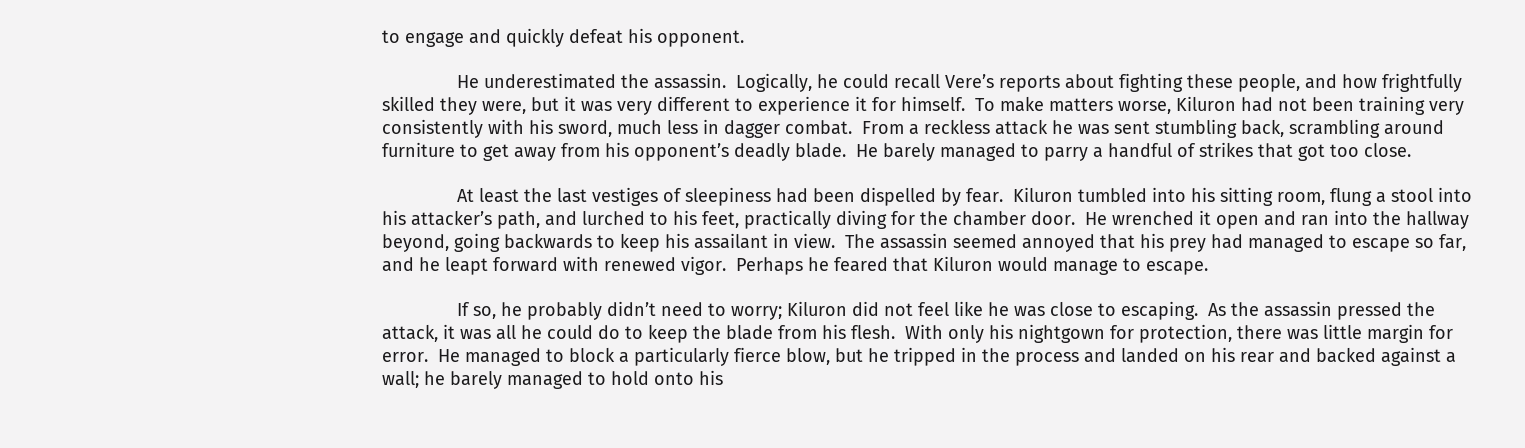to engage and quickly defeat his opponent.

               He underestimated the assassin.  Logically, he could recall Vere’s reports about fighting these people, and how frightfully skilled they were, but it was very different to experience it for himself.  To make matters worse, Kiluron had not been training very consistently with his sword, much less in dagger combat.  From a reckless attack he was sent stumbling back, scrambling around furniture to get away from his opponent’s deadly blade.  He barely managed to parry a handful of strikes that got too close.

               At least the last vestiges of sleepiness had been dispelled by fear.  Kiluron tumbled into his sitting room, flung a stool into his attacker’s path, and lurched to his feet, practically diving for the chamber door.  He wrenched it open and ran into the hallway beyond, going backwards to keep his assailant in view.  The assassin seemed annoyed that his prey had managed to escape so far, and he leapt forward with renewed vigor.  Perhaps he feared that Kiluron would manage to escape.

               If so, he probably didn’t need to worry; Kiluron did not feel like he was close to escaping.  As the assassin pressed the attack, it was all he could do to keep the blade from his flesh.  With only his nightgown for protection, there was little margin for error.  He managed to block a particularly fierce blow, but he tripped in the process and landed on his rear and backed against a wall; he barely managed to hold onto his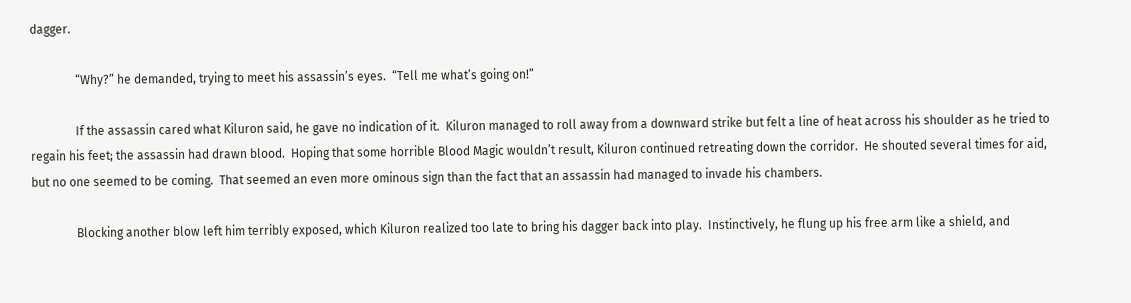dagger.

               “Why?” he demanded, trying to meet his assassin’s eyes.  “Tell me what’s going on!”

               If the assassin cared what Kiluron said, he gave no indication of it.  Kiluron managed to roll away from a downward strike but felt a line of heat across his shoulder as he tried to regain his feet; the assassin had drawn blood.  Hoping that some horrible Blood Magic wouldn’t result, Kiluron continued retreating down the corridor.  He shouted several times for aid, but no one seemed to be coming.  That seemed an even more ominous sign than the fact that an assassin had managed to invade his chambers.

               Blocking another blow left him terribly exposed, which Kiluron realized too late to bring his dagger back into play.  Instinctively, he flung up his free arm like a shield, and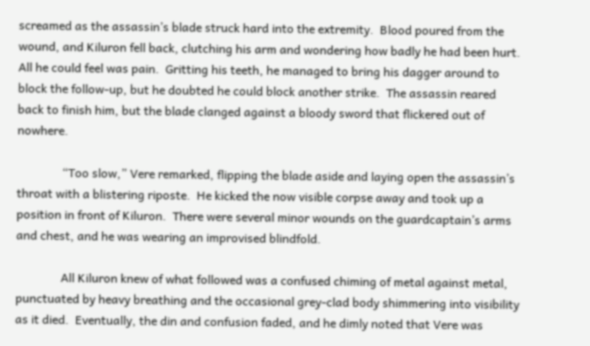screamed as the assassin’s blade struck hard into the extremity.  Blood poured from the wound, and Kiluron fell back, clutching his arm and wondering how badly he had been hurt.  All he could feel was pain.  Gritting his teeth, he managed to bring his dagger around to block the follow-up, but he doubted he could block another strike.  The assassin reared back to finish him, but the blade clanged against a bloody sword that flickered out of nowhere.

               “Too slow,” Vere remarked, flipping the blade aside and laying open the assassin’s throat with a blistering riposte.  He kicked the now visible corpse away and took up a position in front of Kiluron.  There were several minor wounds on the guardcaptain’s arms and chest, and he was wearing an improvised blindfold.

               All Kiluron knew of what followed was a confused chiming of metal against metal, punctuated by heavy breathing and the occasional grey-clad body shimmering into visibility as it died.  Eventually, the din and confusion faded, and he dimly noted that Vere was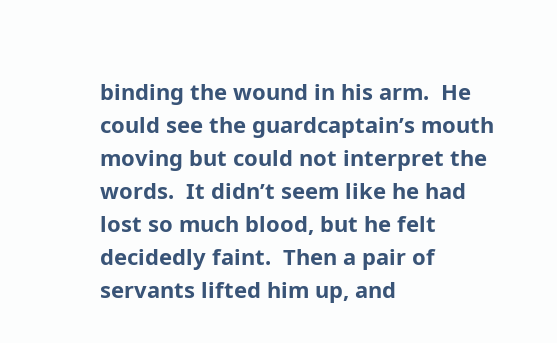binding the wound in his arm.  He could see the guardcaptain’s mouth moving but could not interpret the words.  It didn’t seem like he had lost so much blood, but he felt decidedly faint.  Then a pair of servants lifted him up, and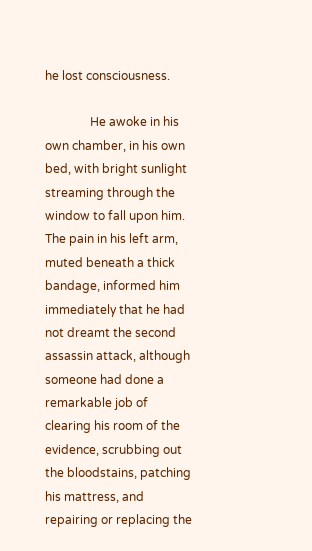he lost consciousness.

               He awoke in his own chamber, in his own bed, with bright sunlight streaming through the window to fall upon him.  The pain in his left arm, muted beneath a thick bandage, informed him immediately that he had not dreamt the second assassin attack, although someone had done a remarkable job of clearing his room of the evidence, scrubbing out the bloodstains, patching his mattress, and repairing or replacing the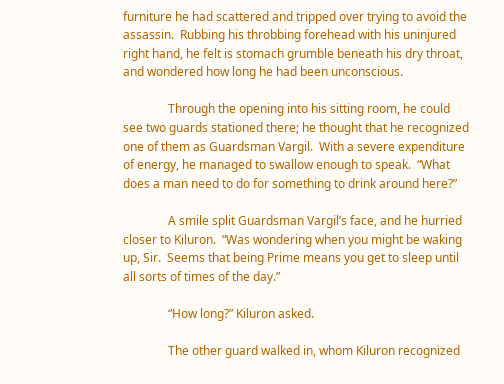furniture he had scattered and tripped over trying to avoid the assassin.  Rubbing his throbbing forehead with his uninjured right hand, he felt is stomach grumble beneath his dry throat, and wondered how long he had been unconscious.

               Through the opening into his sitting room, he could see two guards stationed there; he thought that he recognized one of them as Guardsman Vargil.  With a severe expenditure of energy, he managed to swallow enough to speak.  “What does a man need to do for something to drink around here?”

               A smile split Guardsman Vargil’s face, and he hurried closer to Kiluron.  “Was wondering when you might be waking up, Sir.  Seems that being Prime means you get to sleep until all sorts of times of the day.”

               “How long?” Kiluron asked.

               The other guard walked in, whom Kiluron recognized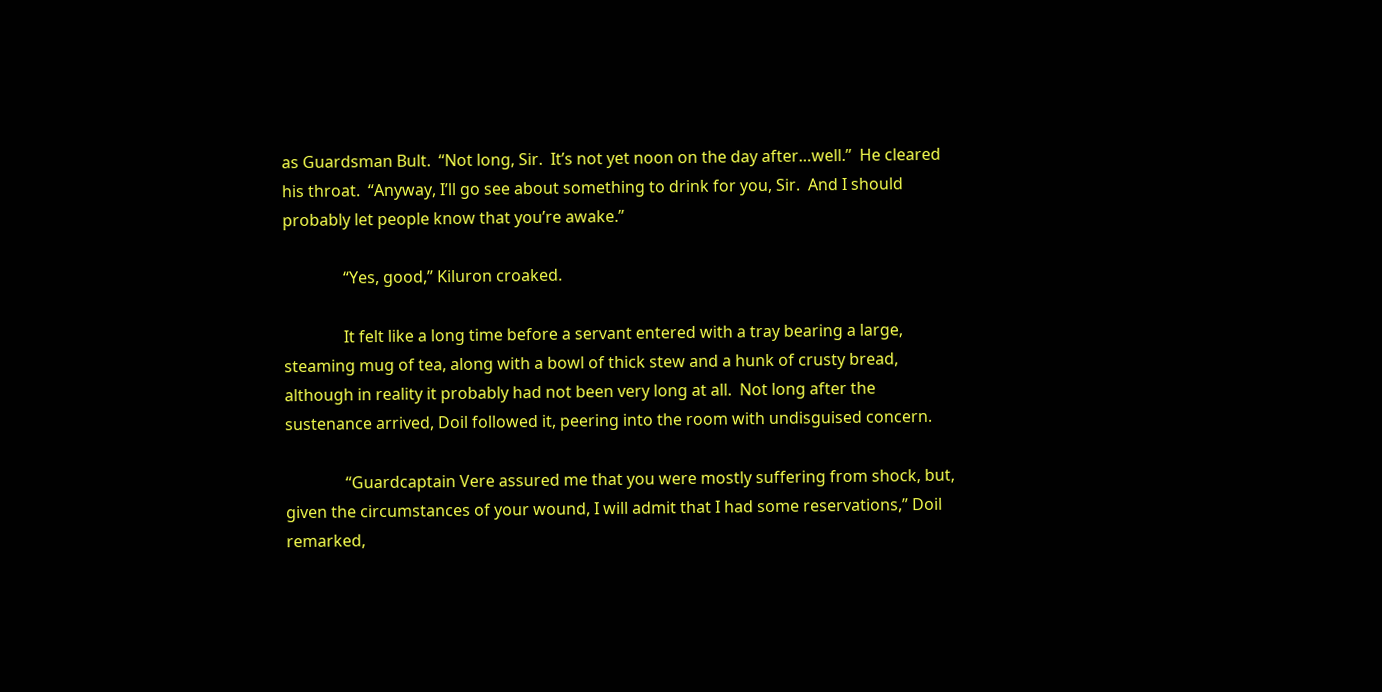as Guardsman Bult.  “Not long, Sir.  It’s not yet noon on the day after…well.”  He cleared his throat.  “Anyway, I’ll go see about something to drink for you, Sir.  And I should probably let people know that you’re awake.”

               “Yes, good,” Kiluron croaked.

               It felt like a long time before a servant entered with a tray bearing a large, steaming mug of tea, along with a bowl of thick stew and a hunk of crusty bread, although in reality it probably had not been very long at all.  Not long after the sustenance arrived, Doil followed it, peering into the room with undisguised concern.

               “Guardcaptain Vere assured me that you were mostly suffering from shock, but, given the circumstances of your wound, I will admit that I had some reservations,” Doil remarked,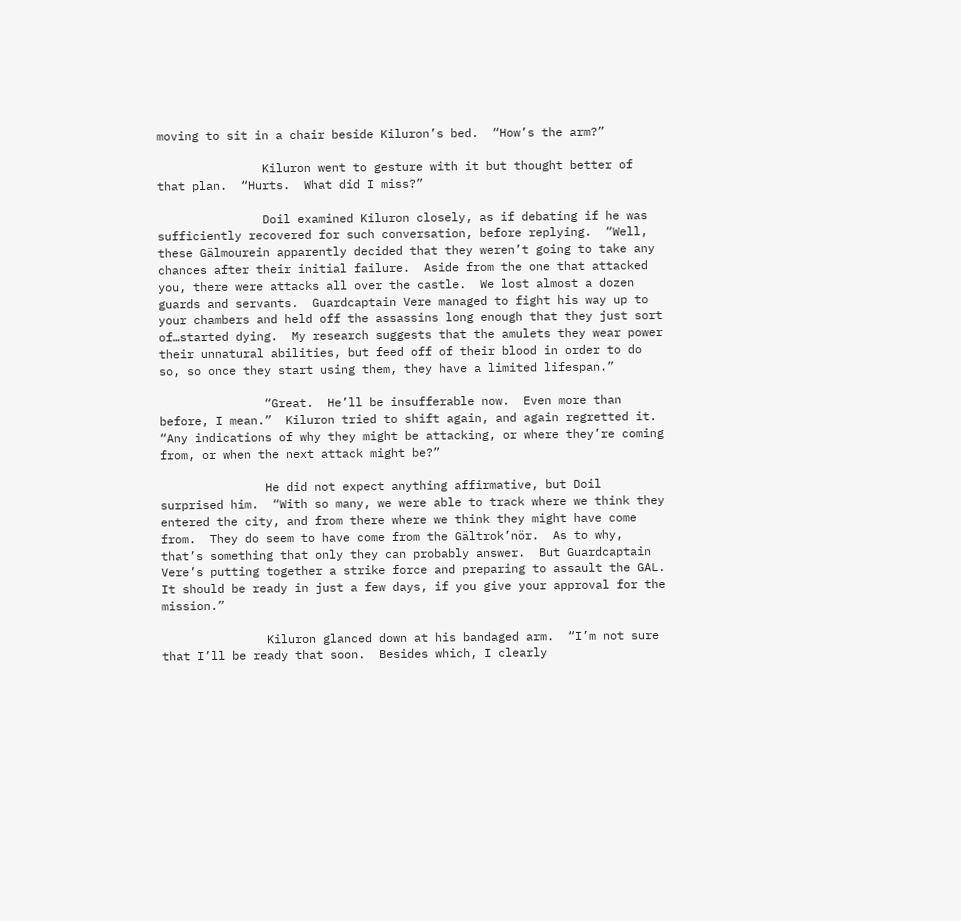moving to sit in a chair beside Kiluron’s bed.  “How’s the arm?”

               Kiluron went to gesture with it but thought better of that plan.  “Hurts.  What did I miss?”

               Doil examined Kiluron closely, as if debating if he was sufficiently recovered for such conversation, before replying.  “Well, these Gälmourein apparently decided that they weren’t going to take any chances after their initial failure.  Aside from the one that attacked you, there were attacks all over the castle.  We lost almost a dozen guards and servants.  Guardcaptain Vere managed to fight his way up to your chambers and held off the assassins long enough that they just sort of…started dying.  My research suggests that the amulets they wear power their unnatural abilities, but feed off of their blood in order to do so, so once they start using them, they have a limited lifespan.”

               “Great.  He’ll be insufferable now.  Even more than before, I mean.”  Kiluron tried to shift again, and again regretted it.  “Any indications of why they might be attacking, or where they’re coming from, or when the next attack might be?”

               He did not expect anything affirmative, but Doil surprised him.  “With so many, we were able to track where we think they entered the city, and from there where we think they might have come from.  They do seem to have come from the Gältrok’nör.  As to why, that’s something that only they can probably answer.  But Guardcaptain Vere’s putting together a strike force and preparing to assault the GAL.  It should be ready in just a few days, if you give your approval for the mission.”

               Kiluron glanced down at his bandaged arm.  “I’m not sure that I’ll be ready that soon.  Besides which, I clearly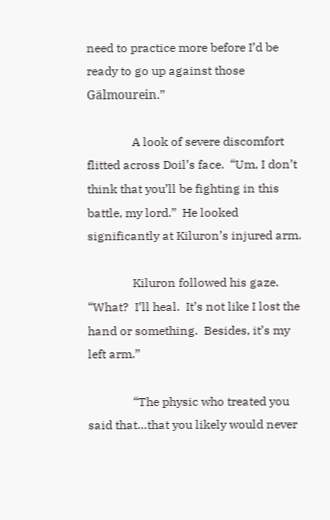need to practice more before I’d be ready to go up against those Gälmourein.”

               A look of severe discomfort flitted across Doil’s face.  “Um, I don’t think that you’ll be fighting in this battle, my lord.”  He looked significantly at Kiluron’s injured arm.

               Kiluron followed his gaze.  “What?  I’ll heal.  It’s not like I lost the hand or something.  Besides, it’s my left arm.”

               “The physic who treated you said that…that you likely would never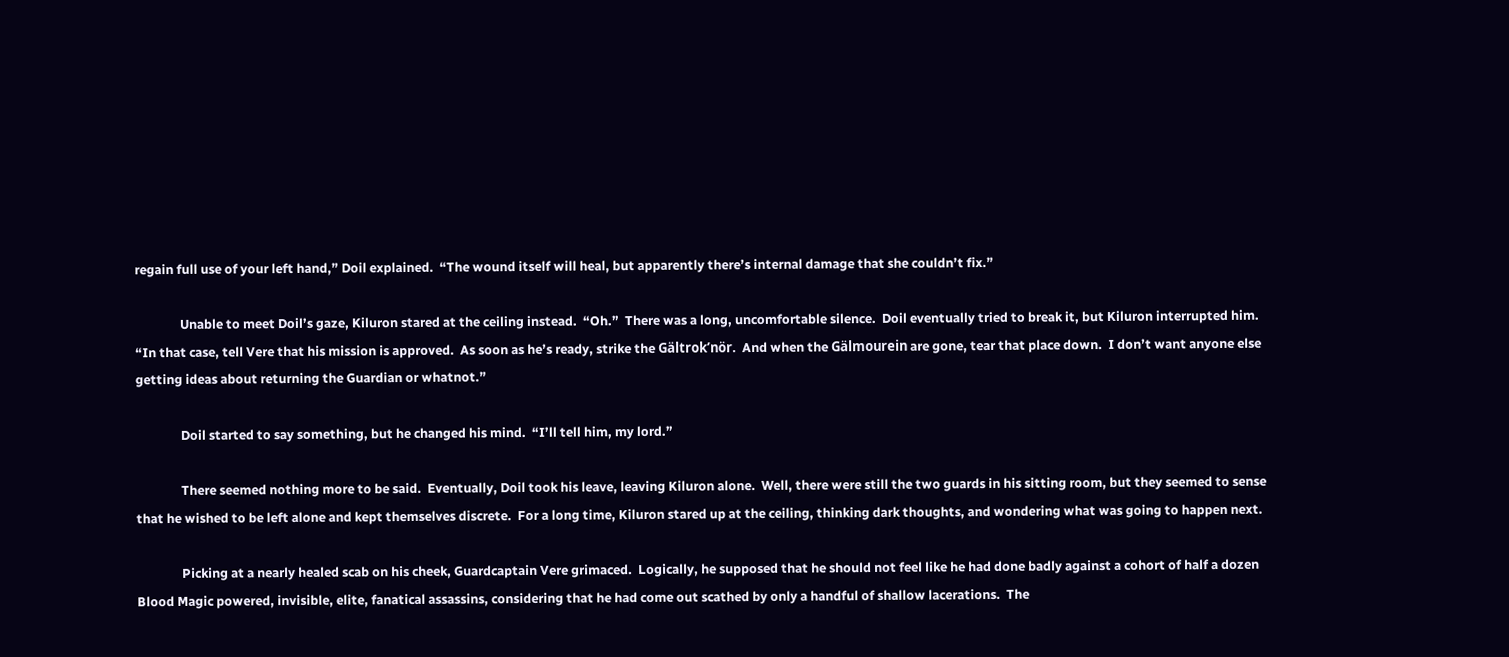regain full use of your left hand,” Doil explained.  “The wound itself will heal, but apparently there’s internal damage that she couldn’t fix.”

               Unable to meet Doil’s gaze, Kiluron stared at the ceiling instead.  “Oh.”  There was a long, uncomfortable silence.  Doil eventually tried to break it, but Kiluron interrupted him.  “In that case, tell Vere that his mission is approved.  As soon as he’s ready, strike the Gältrok’nör.  And when the Gälmourein are gone, tear that place down.  I don’t want anyone else getting ideas about returning the Guardian or whatnot.”

               Doil started to say something, but he changed his mind.  “I’ll tell him, my lord.”

               There seemed nothing more to be said.  Eventually, Doil took his leave, leaving Kiluron alone.  Well, there were still the two guards in his sitting room, but they seemed to sense that he wished to be left alone and kept themselves discrete.  For a long time, Kiluron stared up at the ceiling, thinking dark thoughts, and wondering what was going to happen next.

               Picking at a nearly healed scab on his cheek, Guardcaptain Vere grimaced.  Logically, he supposed that he should not feel like he had done badly against a cohort of half a dozen Blood Magic powered, invisible, elite, fanatical assassins, considering that he had come out scathed by only a handful of shallow lacerations.  The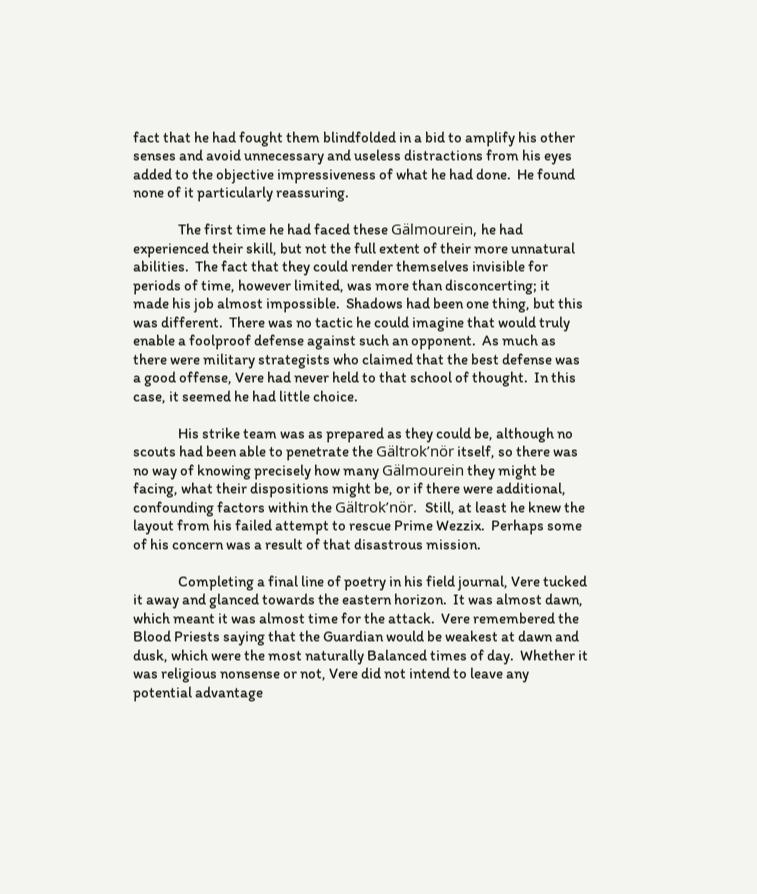fact that he had fought them blindfolded in a bid to amplify his other senses and avoid unnecessary and useless distractions from his eyes added to the objective impressiveness of what he had done.  He found none of it particularly reassuring.

               The first time he had faced these Gälmourein, he had experienced their skill, but not the full extent of their more unnatural abilities.  The fact that they could render themselves invisible for periods of time, however limited, was more than disconcerting; it made his job almost impossible.  Shadows had been one thing, but this was different.  There was no tactic he could imagine that would truly enable a foolproof defense against such an opponent.  As much as there were military strategists who claimed that the best defense was a good offense, Vere had never held to that school of thought.  In this case, it seemed he had little choice.

               His strike team was as prepared as they could be, although no scouts had been able to penetrate the Gältrok’nör itself, so there was no way of knowing precisely how many Gälmourein they might be facing, what their dispositions might be, or if there were additional, confounding factors within the Gältrok’nör.  Still, at least he knew the layout from his failed attempt to rescue Prime Wezzix.  Perhaps some of his concern was a result of that disastrous mission.

               Completing a final line of poetry in his field journal, Vere tucked it away and glanced towards the eastern horizon.  It was almost dawn, which meant it was almost time for the attack.  Vere remembered the Blood Priests saying that the Guardian would be weakest at dawn and dusk, which were the most naturally Balanced times of day.  Whether it was religious nonsense or not, Vere did not intend to leave any potential advantage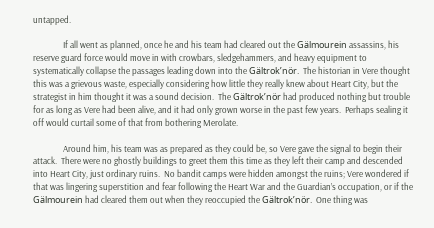untapped.

               If all went as planned, once he and his team had cleared out the Gälmourein assassins, his reserve guard force would move in with crowbars, sledgehammers, and heavy equipment to systematically collapse the passages leading down into the Gältrok’nör.  The historian in Vere thought this was a grievous waste, especially considering how little they really knew about Heart City, but the strategist in him thought it was a sound decision.  The Gältrok’nör had produced nothing but trouble for as long as Vere had been alive, and it had only grown worse in the past few years.  Perhaps sealing it off would curtail some of that from bothering Merolate.

               Around him, his team was as prepared as they could be, so Vere gave the signal to begin their attack.  There were no ghostly buildings to greet them this time as they left their camp and descended into Heart City, just ordinary ruins.  No bandit camps were hidden amongst the ruins; Vere wondered if that was lingering superstition and fear following the Heart War and the Guardian’s occupation, or if the Gälmourein had cleared them out when they reoccupied the Gältrok’nör.  One thing was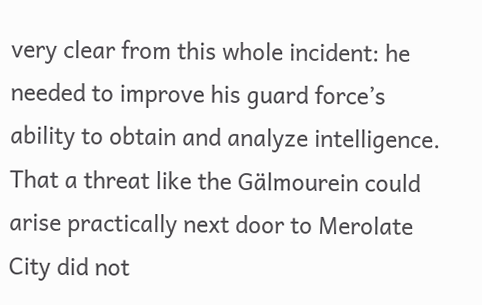very clear from this whole incident: he needed to improve his guard force’s ability to obtain and analyze intelligence.  That a threat like the Gälmourein could arise practically next door to Merolate City did not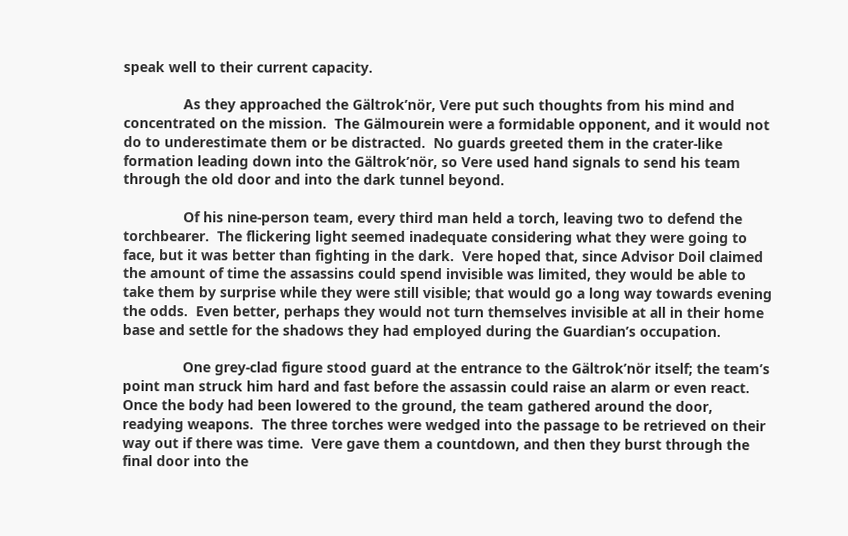speak well to their current capacity.

               As they approached the Gältrok’nör, Vere put such thoughts from his mind and concentrated on the mission.  The Gälmourein were a formidable opponent, and it would not do to underestimate them or be distracted.  No guards greeted them in the crater-like formation leading down into the Gältrok’nör, so Vere used hand signals to send his team through the old door and into the dark tunnel beyond.

               Of his nine-person team, every third man held a torch, leaving two to defend the torchbearer.  The flickering light seemed inadequate considering what they were going to face, but it was better than fighting in the dark.  Vere hoped that, since Advisor Doil claimed the amount of time the assassins could spend invisible was limited, they would be able to take them by surprise while they were still visible; that would go a long way towards evening the odds.  Even better, perhaps they would not turn themselves invisible at all in their home base and settle for the shadows they had employed during the Guardian’s occupation.

               One grey-clad figure stood guard at the entrance to the Gältrok’nör itself; the team’s point man struck him hard and fast before the assassin could raise an alarm or even react.  Once the body had been lowered to the ground, the team gathered around the door, readying weapons.  The three torches were wedged into the passage to be retrieved on their way out if there was time.  Vere gave them a countdown, and then they burst through the final door into the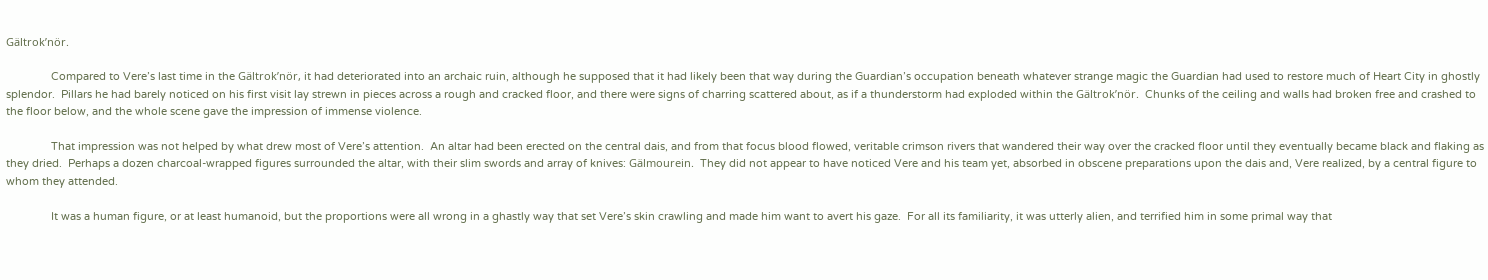Gältrok’nör.

               Compared to Vere’s last time in the Gältrok’nör, it had deteriorated into an archaic ruin, although he supposed that it had likely been that way during the Guardian’s occupation beneath whatever strange magic the Guardian had used to restore much of Heart City in ghostly splendor.  Pillars he had barely noticed on his first visit lay strewn in pieces across a rough and cracked floor, and there were signs of charring scattered about, as if a thunderstorm had exploded within the Gältrok’nör.  Chunks of the ceiling and walls had broken free and crashed to the floor below, and the whole scene gave the impression of immense violence.

               That impression was not helped by what drew most of Vere’s attention.  An altar had been erected on the central dais, and from that focus blood flowed, veritable crimson rivers that wandered their way over the cracked floor until they eventually became black and flaking as they dried.  Perhaps a dozen charcoal-wrapped figures surrounded the altar, with their slim swords and array of knives: Gälmourein.  They did not appear to have noticed Vere and his team yet, absorbed in obscene preparations upon the dais and, Vere realized, by a central figure to whom they attended.

               It was a human figure, or at least humanoid, but the proportions were all wrong in a ghastly way that set Vere’s skin crawling and made him want to avert his gaze.  For all its familiarity, it was utterly alien, and terrified him in some primal way that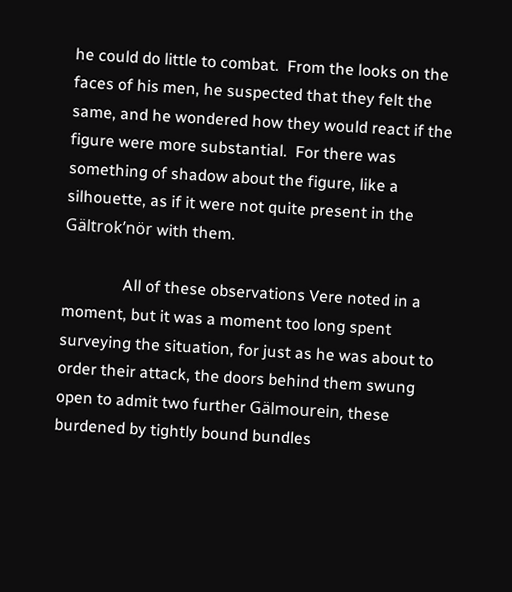he could do little to combat.  From the looks on the faces of his men, he suspected that they felt the same, and he wondered how they would react if the figure were more substantial.  For there was something of shadow about the figure, like a silhouette, as if it were not quite present in the Gältrok’nör with them.

               All of these observations Vere noted in a moment, but it was a moment too long spent surveying the situation, for just as he was about to order their attack, the doors behind them swung open to admit two further Gälmourein, these burdened by tightly bound bundles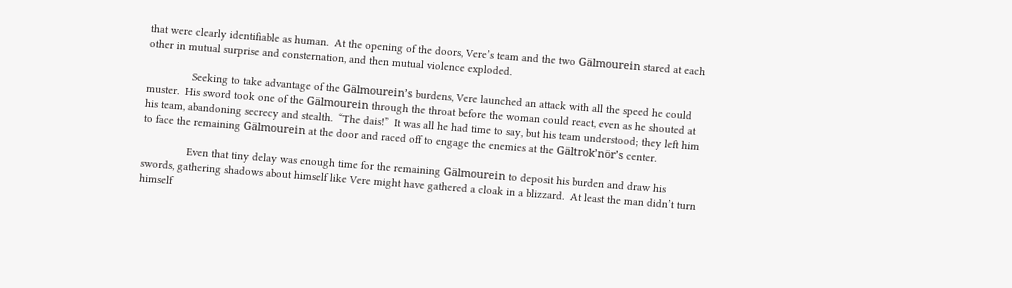that were clearly identifiable as human.  At the opening of the doors, Vere’s team and the two Gälmourein stared at each other in mutual surprise and consternation, and then mutual violence exploded.

               Seeking to take advantage of the Gälmourein’s burdens, Vere launched an attack with all the speed he could muster.  His sword took one of the Gälmourein through the throat before the woman could react, even as he shouted at his team, abandoning secrecy and stealth.  “The dais!”  It was all he had time to say, but his team understood; they left him to face the remaining Gälmourein at the door and raced off to engage the enemies at the Gältrok’nör’s center.

               Even that tiny delay was enough time for the remaining Gälmourein to deposit his burden and draw his swords, gathering shadows about himself like Vere might have gathered a cloak in a blizzard.  At least the man didn’t turn himself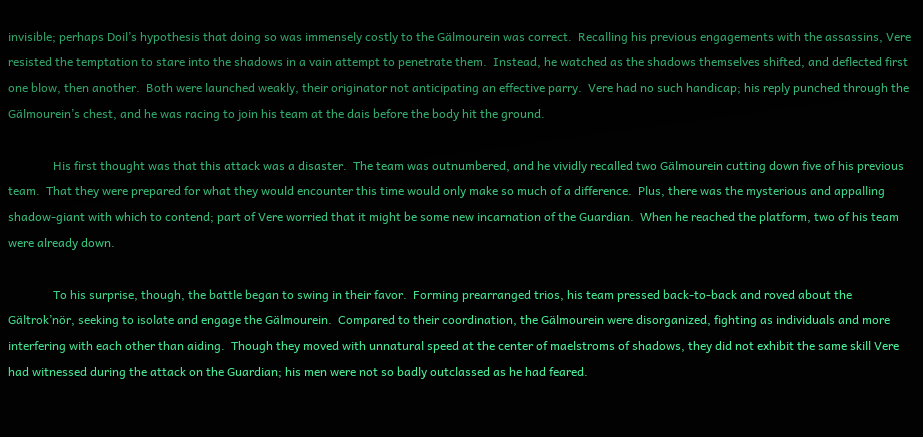invisible; perhaps Doil’s hypothesis that doing so was immensely costly to the Gälmourein was correct.  Recalling his previous engagements with the assassins, Vere resisted the temptation to stare into the shadows in a vain attempt to penetrate them.  Instead, he watched as the shadows themselves shifted, and deflected first one blow, then another.  Both were launched weakly, their originator not anticipating an effective parry.  Vere had no such handicap; his reply punched through the Gälmourein’s chest, and he was racing to join his team at the dais before the body hit the ground.

               His first thought was that this attack was a disaster.  The team was outnumbered, and he vividly recalled two Gälmourein cutting down five of his previous team.  That they were prepared for what they would encounter this time would only make so much of a difference.  Plus, there was the mysterious and appalling shadow-giant with which to contend; part of Vere worried that it might be some new incarnation of the Guardian.  When he reached the platform, two of his team were already down.

               To his surprise, though, the battle began to swing in their favor.  Forming prearranged trios, his team pressed back-to-back and roved about the Gältrok’nör, seeking to isolate and engage the Gälmourein.  Compared to their coordination, the Gälmourein were disorganized, fighting as individuals and more interfering with each other than aiding.  Though they moved with unnatural speed at the center of maelstroms of shadows, they did not exhibit the same skill Vere had witnessed during the attack on the Guardian; his men were not so badly outclassed as he had feared.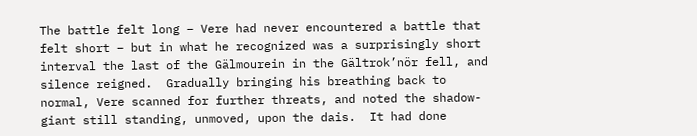The battle felt long – Vere had never encountered a battle that felt short – but in what he recognized was a surprisingly short interval the last of the Gälmourein in the Gältrok’nör fell, and silence reigned.  Gradually bringing his breathing back to normal, Vere scanned for further threats, and noted the shadow-giant still standing, unmoved, upon the dais.  It had done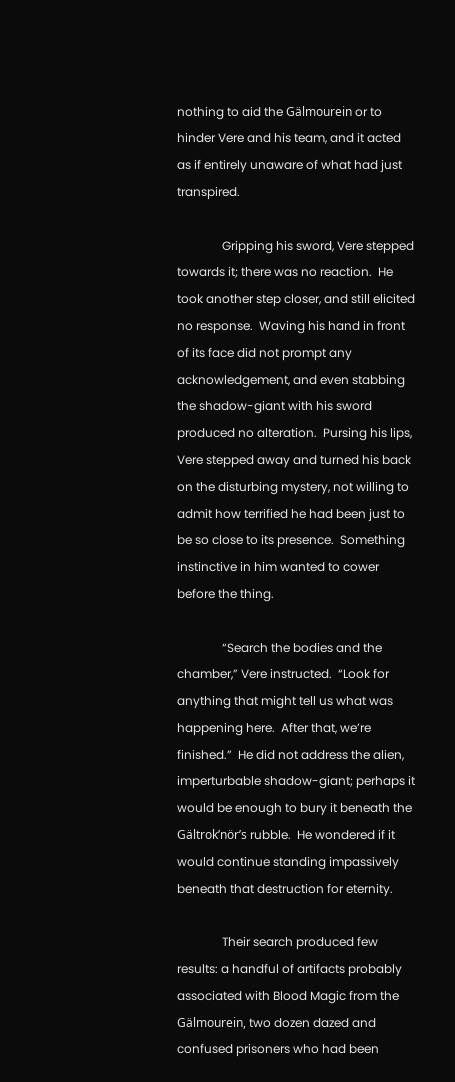nothing to aid the Gälmourein or to hinder Vere and his team, and it acted as if entirely unaware of what had just transpired.

               Gripping his sword, Vere stepped towards it; there was no reaction.  He took another step closer, and still elicited no response.  Waving his hand in front of its face did not prompt any acknowledgement, and even stabbing the shadow-giant with his sword produced no alteration.  Pursing his lips, Vere stepped away and turned his back on the disturbing mystery, not willing to admit how terrified he had been just to be so close to its presence.  Something instinctive in him wanted to cower before the thing.

               “Search the bodies and the chamber,” Vere instructed.  “Look for anything that might tell us what was happening here.  After that, we’re finished.”  He did not address the alien, imperturbable shadow-giant; perhaps it would be enough to bury it beneath the Gältrok’nör’s rubble.  He wondered if it would continue standing impassively beneath that destruction for eternity.

               Their search produced few results: a handful of artifacts probably associated with Blood Magic from the Gälmourein, two dozen dazed and confused prisoners who had been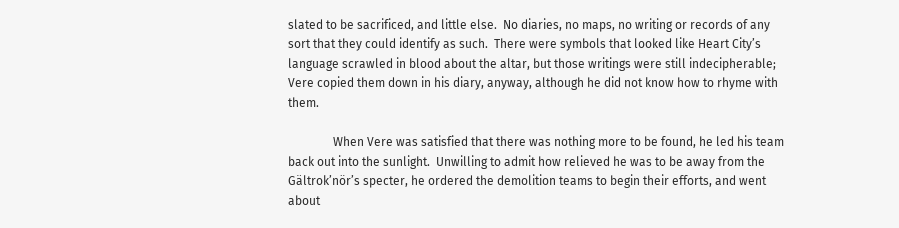slated to be sacrificed, and little else.  No diaries, no maps, no writing or records of any sort that they could identify as such.  There were symbols that looked like Heart City’s language scrawled in blood about the altar, but those writings were still indecipherable; Vere copied them down in his diary, anyway, although he did not know how to rhyme with them.

               When Vere was satisfied that there was nothing more to be found, he led his team back out into the sunlight.  Unwilling to admit how relieved he was to be away from the Gältrok’nör’s specter, he ordered the demolition teams to begin their efforts, and went about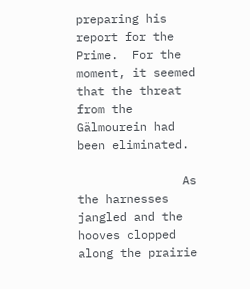preparing his report for the Prime.  For the moment, it seemed that the threat from the Gälmourein had been eliminated.

               As the harnesses jangled and the hooves clopped along the prairie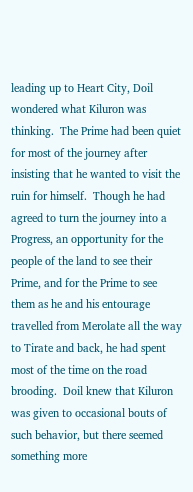leading up to Heart City, Doil wondered what Kiluron was thinking.  The Prime had been quiet for most of the journey after insisting that he wanted to visit the ruin for himself.  Though he had agreed to turn the journey into a Progress, an opportunity for the people of the land to see their Prime, and for the Prime to see them as he and his entourage travelled from Merolate all the way to Tirate and back, he had spent most of the time on the road brooding.  Doil knew that Kiluron was given to occasional bouts of such behavior, but there seemed something more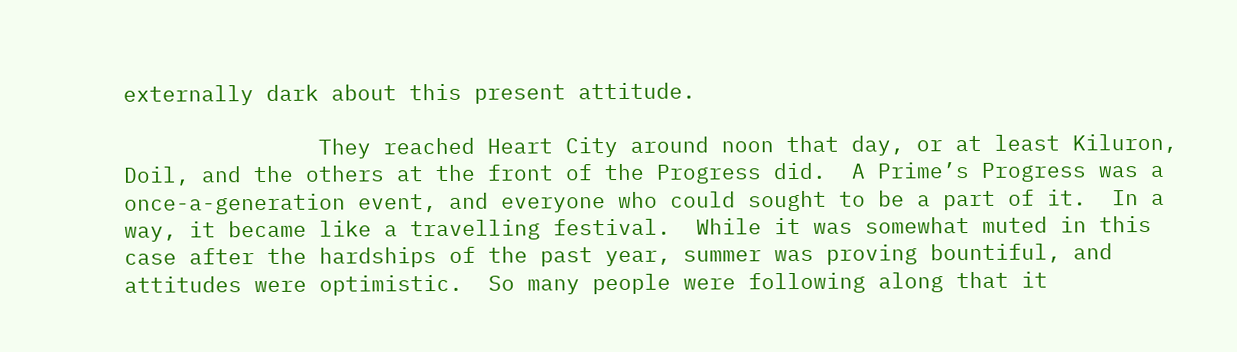externally dark about this present attitude.

               They reached Heart City around noon that day, or at least Kiluron, Doil, and the others at the front of the Progress did.  A Prime’s Progress was a once-a-generation event, and everyone who could sought to be a part of it.  In a way, it became like a travelling festival.  While it was somewhat muted in this case after the hardships of the past year, summer was proving bountiful, and attitudes were optimistic.  So many people were following along that it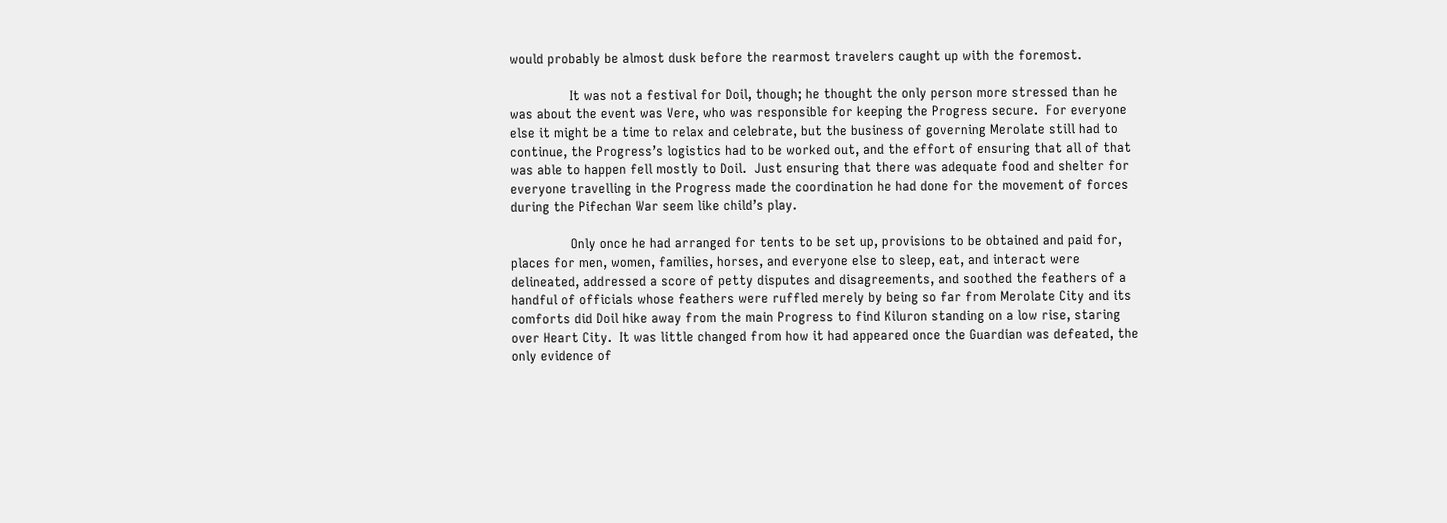would probably be almost dusk before the rearmost travelers caught up with the foremost.

               It was not a festival for Doil, though; he thought the only person more stressed than he was about the event was Vere, who was responsible for keeping the Progress secure.  For everyone else it might be a time to relax and celebrate, but the business of governing Merolate still had to continue, the Progress’s logistics had to be worked out, and the effort of ensuring that all of that was able to happen fell mostly to Doil.  Just ensuring that there was adequate food and shelter for everyone travelling in the Progress made the coordination he had done for the movement of forces during the Pifechan War seem like child’s play.

               Only once he had arranged for tents to be set up, provisions to be obtained and paid for, places for men, women, families, horses, and everyone else to sleep, eat, and interact were delineated, addressed a score of petty disputes and disagreements, and soothed the feathers of a handful of officials whose feathers were ruffled merely by being so far from Merolate City and its comforts did Doil hike away from the main Progress to find Kiluron standing on a low rise, staring over Heart City.  It was little changed from how it had appeared once the Guardian was defeated, the only evidence of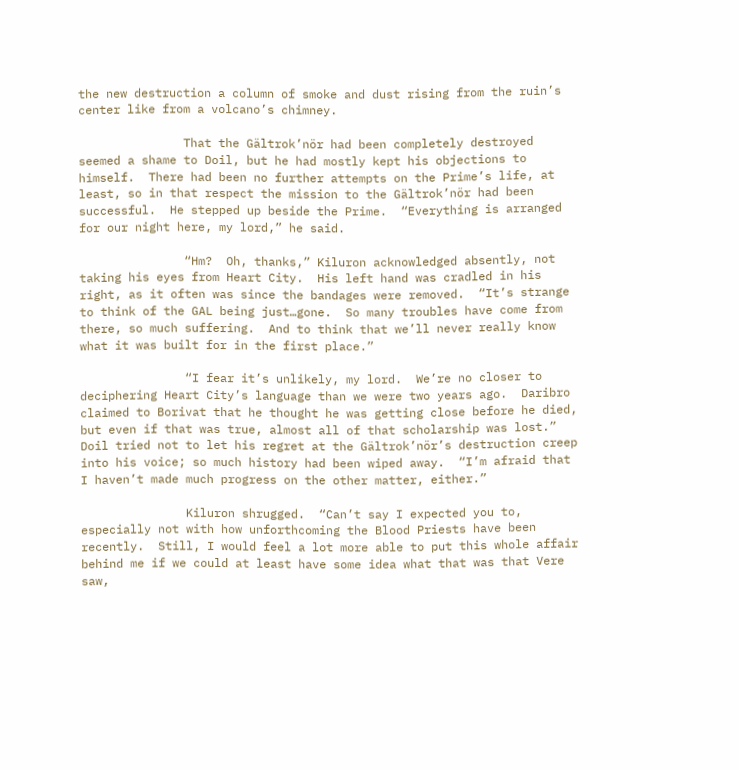the new destruction a column of smoke and dust rising from the ruin’s center like from a volcano’s chimney.

               That the Gältrok’nör had been completely destroyed seemed a shame to Doil, but he had mostly kept his objections to himself.  There had been no further attempts on the Prime’s life, at least, so in that respect the mission to the Gältrok’nör had been successful.  He stepped up beside the Prime.  “Everything is arranged for our night here, my lord,” he said.

               “Hm?  Oh, thanks,” Kiluron acknowledged absently, not taking his eyes from Heart City.  His left hand was cradled in his right, as it often was since the bandages were removed.  “It’s strange to think of the GAL being just…gone.  So many troubles have come from there, so much suffering.  And to think that we’ll never really know what it was built for in the first place.”

               “I fear it’s unlikely, my lord.  We’re no closer to deciphering Heart City’s language than we were two years ago.  Daribro claimed to Borivat that he thought he was getting close before he died, but even if that was true, almost all of that scholarship was lost.”  Doil tried not to let his regret at the Gältrok’nör’s destruction creep into his voice; so much history had been wiped away.  “I’m afraid that I haven’t made much progress on the other matter, either.”

               Kiluron shrugged.  “Can’t say I expected you to, especially not with how unforthcoming the Blood Priests have been recently.  Still, I would feel a lot more able to put this whole affair behind me if we could at least have some idea what that was that Vere saw,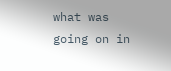what was going on in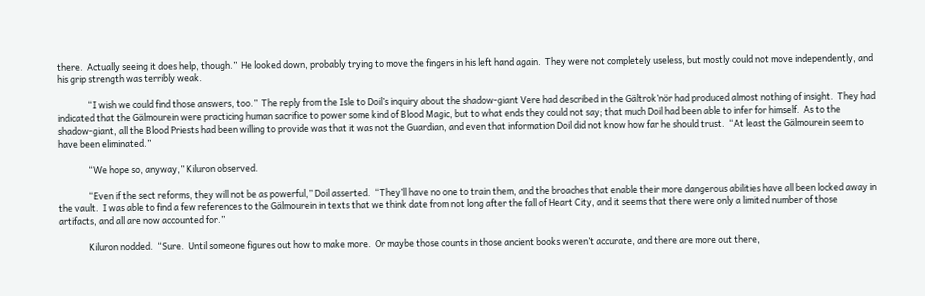there.  Actually seeing it does help, though.”  He looked down, probably trying to move the fingers in his left hand again.  They were not completely useless, but mostly could not move independently, and his grip strength was terribly weak.

               “I wish we could find those answers, too.”  The reply from the Isle to Doil’s inquiry about the shadow-giant Vere had described in the Gältrok’nör had produced almost nothing of insight.  They had indicated that the Gälmourein were practicing human sacrifice to power some kind of Blood Magic, but to what ends they could not say; that much Doil had been able to infer for himself.  As to the shadow-giant, all the Blood Priests had been willing to provide was that it was not the Guardian, and even that information Doil did not know how far he should trust.  “At least the Gälmourein seem to have been eliminated.”

               “We hope so, anyway,” Kiluron observed.

               “Even if the sect reforms, they will not be as powerful,” Doil asserted.  “They’ll have no one to train them, and the broaches that enable their more dangerous abilities have all been locked away in the vault.  I was able to find a few references to the Gälmourein in texts that we think date from not long after the fall of Heart City, and it seems that there were only a limited number of those artifacts, and all are now accounted for.”

               Kiluron nodded.  “Sure.  Until someone figures out how to make more.  Or maybe those counts in those ancient books weren’t accurate, and there are more out there,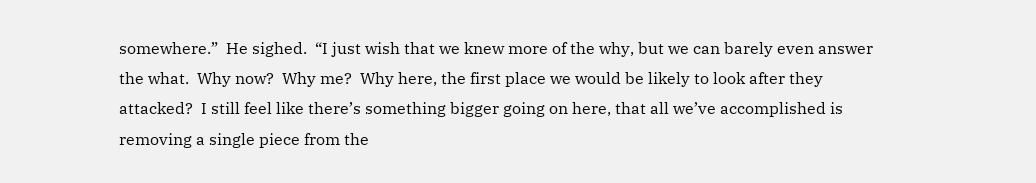somewhere.”  He sighed.  “I just wish that we knew more of the why, but we can barely even answer the what.  Why now?  Why me?  Why here, the first place we would be likely to look after they attacked?  I still feel like there’s something bigger going on here, that all we’ve accomplished is removing a single piece from the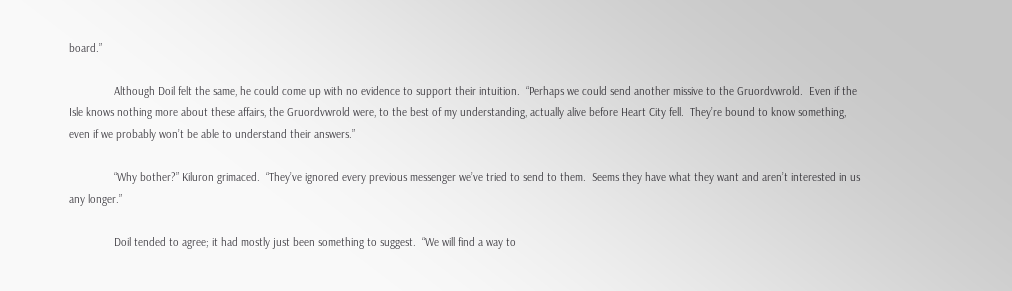board.”

               Although Doil felt the same, he could come up with no evidence to support their intuition.  “Perhaps we could send another missive to the Gruordvwrold.  Even if the Isle knows nothing more about these affairs, the Gruordvwrold were, to the best of my understanding, actually alive before Heart City fell.  They’re bound to know something, even if we probably won’t be able to understand their answers.”

               “Why bother?” Kiluron grimaced.  “They’ve ignored every previous messenger we’ve tried to send to them.  Seems they have what they want and aren’t interested in us any longer.”

               Doil tended to agree; it had mostly just been something to suggest.  “We will find a way to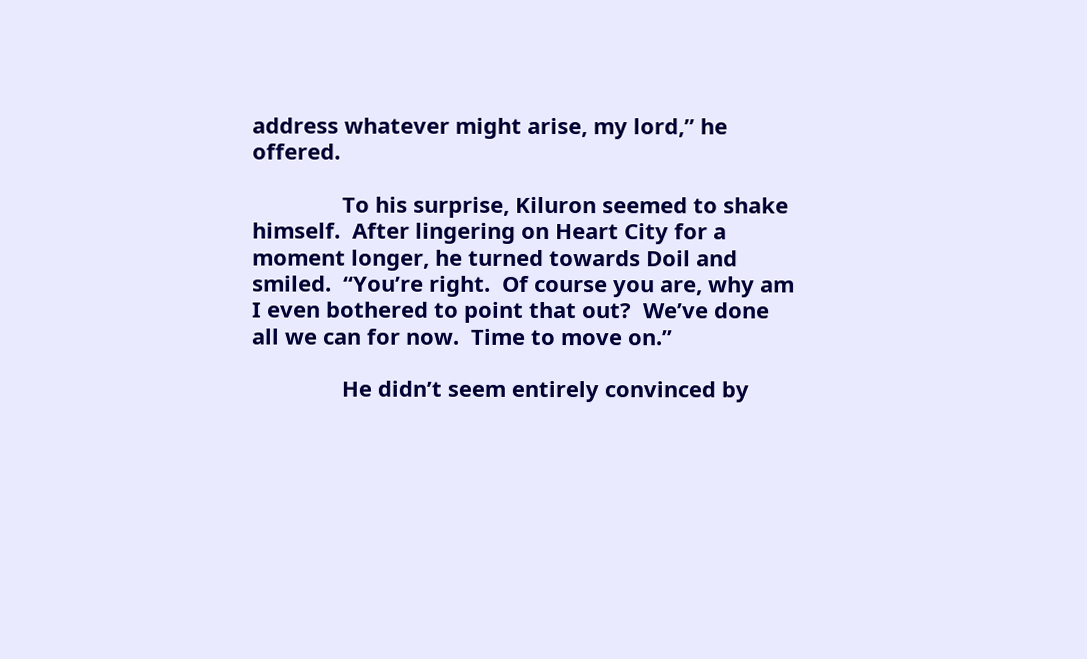address whatever might arise, my lord,” he offered.

               To his surprise, Kiluron seemed to shake himself.  After lingering on Heart City for a moment longer, he turned towards Doil and smiled.  “You’re right.  Of course you are, why am I even bothered to point that out?  We’ve done all we can for now.  Time to move on.”

               He didn’t seem entirely convinced by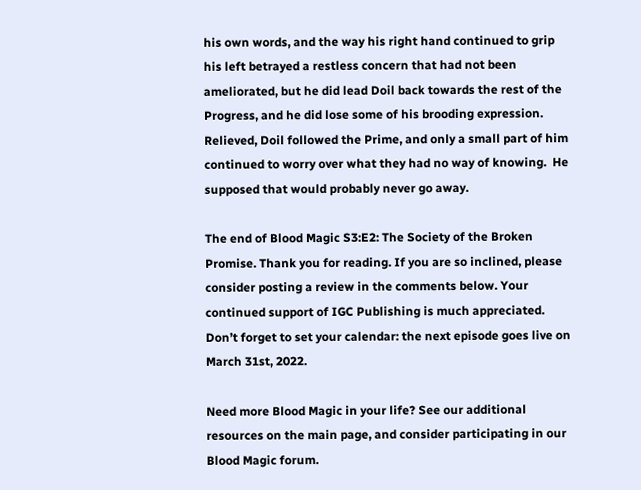his own words, and the way his right hand continued to grip his left betrayed a restless concern that had not been ameliorated, but he did lead Doil back towards the rest of the Progress, and he did lose some of his brooding expression.  Relieved, Doil followed the Prime, and only a small part of him continued to worry over what they had no way of knowing.  He supposed that would probably never go away.

The end of Blood Magic S3:E2: The Society of the Broken Promise. Thank you for reading. If you are so inclined, please consider posting a review in the comments below. Your continued support of IGC Publishing is much appreciated. Don’t forget to set your calendar: the next episode goes live on March 31st, 2022.

Need more Blood Magic in your life? See our additional resources on the main page, and consider participating in our Blood Magic forum.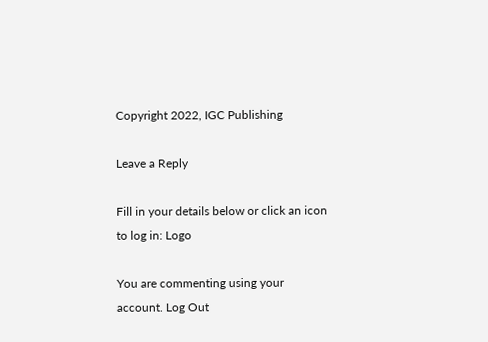Copyright 2022, IGC Publishing

Leave a Reply

Fill in your details below or click an icon to log in: Logo

You are commenting using your account. Log Out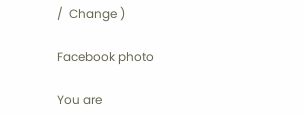/  Change )

Facebook photo

You are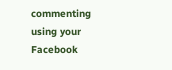commenting using your Facebook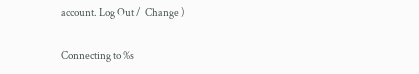account. Log Out /  Change )

Connecting to %s